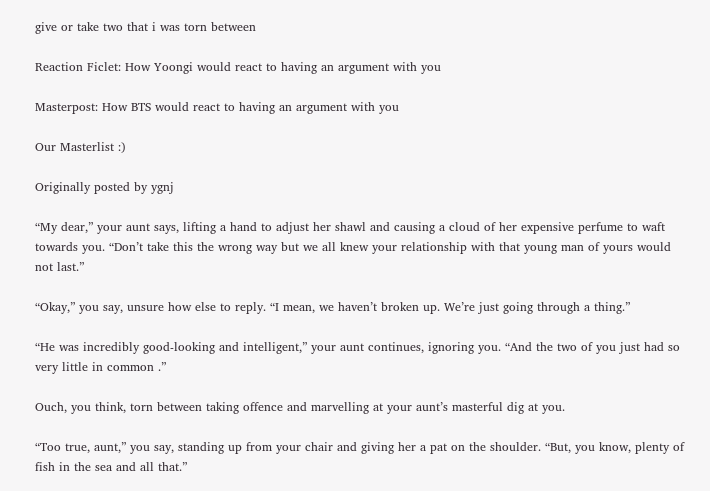give or take two that i was torn between

Reaction Ficlet: How Yoongi would react to having an argument with you

Masterpost: How BTS would react to having an argument with you

Our Masterlist :)

Originally posted by ygnj

“My dear,” your aunt says, lifting a hand to adjust her shawl and causing a cloud of her expensive perfume to waft towards you. “Don’t take this the wrong way but we all knew your relationship with that young man of yours would not last.”

“Okay,” you say, unsure how else to reply. “I mean, we haven’t broken up. We’re just going through a thing.”

“He was incredibly good-looking and intelligent,” your aunt continues, ignoring you. “And the two of you just had so very little in common .”

Ouch, you think, torn between taking offence and marvelling at your aunt’s masterful dig at you.

“Too true, aunt,” you say, standing up from your chair and giving her a pat on the shoulder. “But, you know, plenty of fish in the sea and all that.”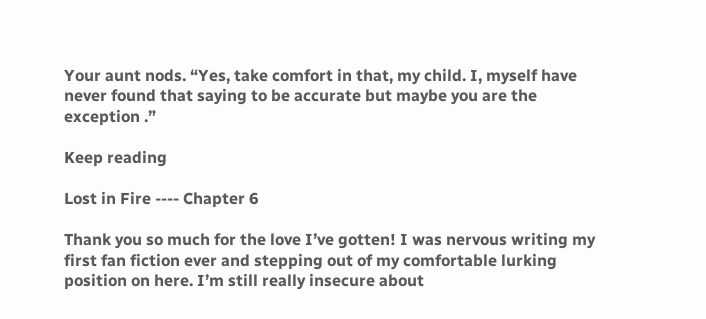Your aunt nods. “Yes, take comfort in that, my child. I, myself have never found that saying to be accurate but maybe you are the exception .”

Keep reading

Lost in Fire ---- Chapter 6

Thank you so much for the love I’ve gotten! I was nervous writing my first fan fiction ever and stepping out of my comfortable lurking position on here. I’m still really insecure about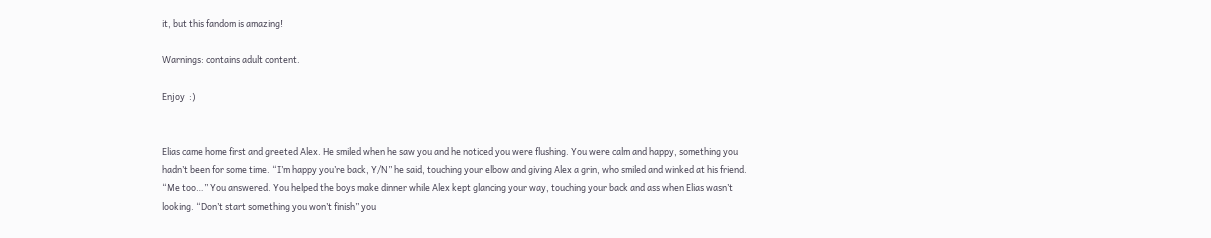it, but this fandom is amazing!

Warnings: contains adult content.

Enjoy  :)


Elias came home first and greeted Alex. He smiled when he saw you and he noticed you were flushing. You were calm and happy, something you hadn’t been for some time. “I’m happy you’re back, Y/N” he said, touching your elbow and giving Alex a grin, who smiled and winked at his friend. “Me too…” You answered. You helped the boys make dinner while Alex kept glancing your way, touching your back and ass when Elias wasn’t looking. “Don’t start something you won’t finish” you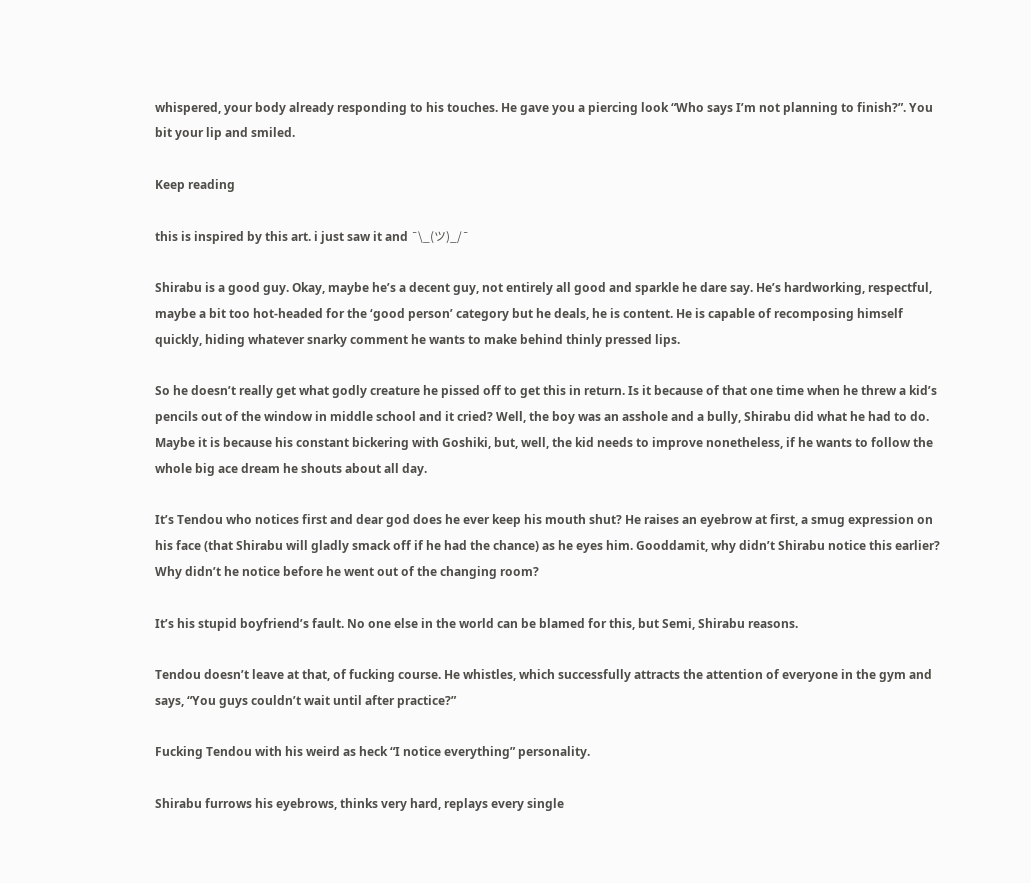whispered, your body already responding to his touches. He gave you a piercing look “Who says I’m not planning to finish?”. You bit your lip and smiled.

Keep reading

this is inspired by this art. i just saw it and ¯\_(ツ)_/¯

Shirabu is a good guy. Okay, maybe he’s a decent guy, not entirely all good and sparkle he dare say. He’s hardworking, respectful, maybe a bit too hot-headed for the ‘good person’ category but he deals, he is content. He is capable of recomposing himself quickly, hiding whatever snarky comment he wants to make behind thinly pressed lips.

So he doesn’t really get what godly creature he pissed off to get this in return. Is it because of that one time when he threw a kid’s pencils out of the window in middle school and it cried? Well, the boy was an asshole and a bully, Shirabu did what he had to do. Maybe it is because his constant bickering with Goshiki, but, well, the kid needs to improve nonetheless, if he wants to follow the whole big ace dream he shouts about all day.

It’s Tendou who notices first and dear god does he ever keep his mouth shut? He raises an eyebrow at first, a smug expression on his face (that Shirabu will gladly smack off if he had the chance) as he eyes him. Gooddamit, why didn’t Shirabu notice this earlier? Why didn’t he notice before he went out of the changing room?

It’s his stupid boyfriend’s fault. No one else in the world can be blamed for this, but Semi, Shirabu reasons.

Tendou doesn’t leave at that, of fucking course. He whistles, which successfully attracts the attention of everyone in the gym and says, “You guys couldn’t wait until after practice?”

Fucking Tendou with his weird as heck “I notice everything” personality.

Shirabu furrows his eyebrows, thinks very hard, replays every single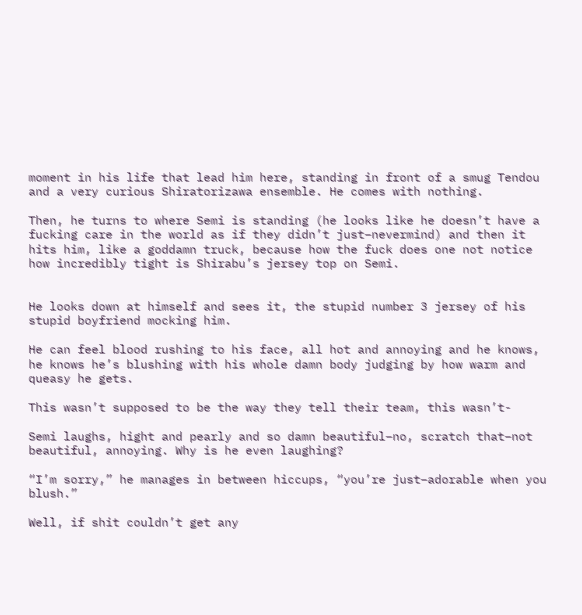moment in his life that lead him here, standing in front of a smug Tendou and a very curious Shiratorizawa ensemble. He comes with nothing.

Then, he turns to where Semi is standing (he looks like he doesn’t have a fucking care in the world as if they didn’t just–nevermind) and then it hits him, like a goddamn truck, because how the fuck does one not notice how incredibly tight is Shirabu’s jersey top on Semi.


He looks down at himself and sees it, the stupid number 3 jersey of his stupid boyfriend mocking him.

He can feel blood rushing to his face, all hot and annoying and he knows, he knows he’s blushing with his whole damn body judging by how warm and queasy he gets.

This wasn’t supposed to be the way they tell their team, this wasn’t-

Semi laughs, hight and pearly and so damn beautiful–no, scratch that–not beautiful, annoying. Why is he even laughing?

“I’m sorry,” he manages in between hiccups, “you’re just–adorable when you blush.”

Well, if shit couldn’t get any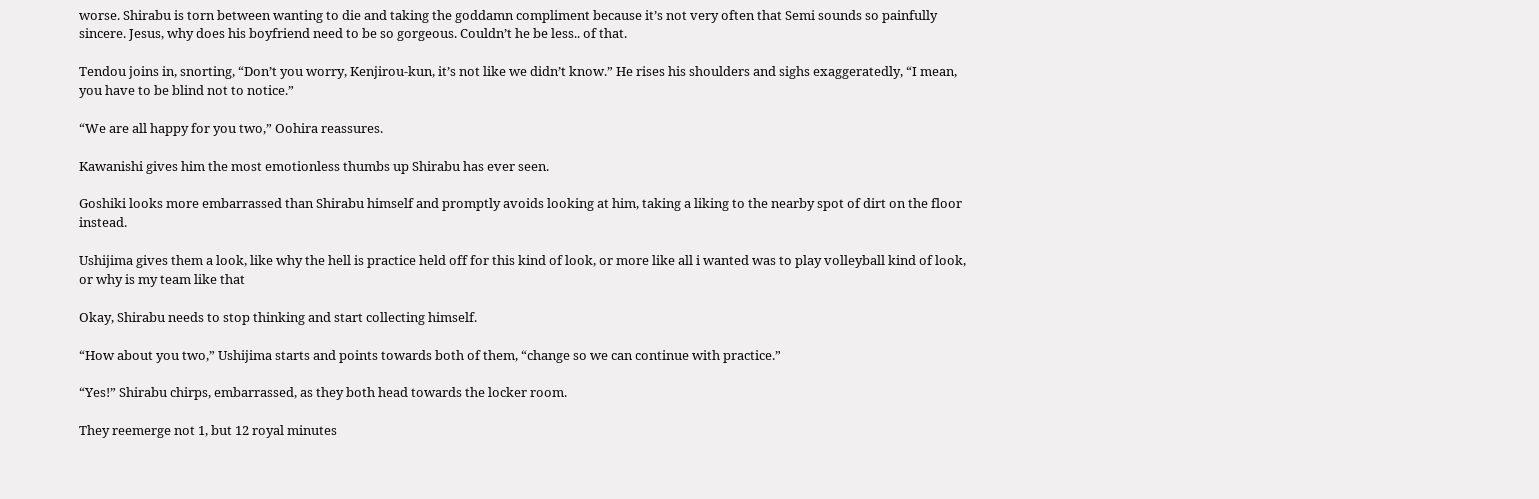worse. Shirabu is torn between wanting to die and taking the goddamn compliment because it’s not very often that Semi sounds so painfully sincere. Jesus, why does his boyfriend need to be so gorgeous. Couldn’t he be less.. of that.

Tendou joins in, snorting, “Don’t you worry, Kenjirou-kun, it’s not like we didn’t know.” He rises his shoulders and sighs exaggeratedly, “I mean, you have to be blind not to notice.”

“We are all happy for you two,” Oohira reassures.

Kawanishi gives him the most emotionless thumbs up Shirabu has ever seen.

Goshiki looks more embarrassed than Shirabu himself and promptly avoids looking at him, taking a liking to the nearby spot of dirt on the floor instead.

Ushijima gives them a look, like why the hell is practice held off for this kind of look, or more like all i wanted was to play volleyball kind of look, or why is my team like that

Okay, Shirabu needs to stop thinking and start collecting himself.

“How about you two,” Ushijima starts and points towards both of them, “change so we can continue with practice.”

“Yes!” Shirabu chirps, embarrassed, as they both head towards the locker room.

They reemerge not 1, but 12 royal minutes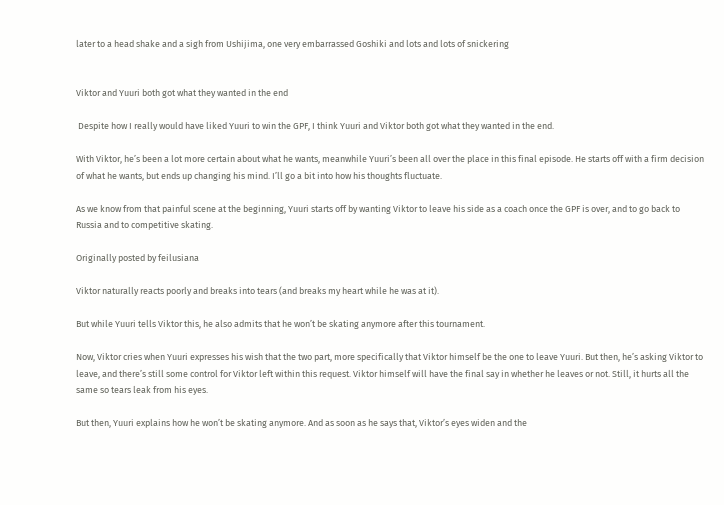later to a head shake and a sigh from Ushijima, one very embarrassed Goshiki and lots and lots of snickering


Viktor and Yuuri both got what they wanted in the end

 Despite how I really would have liked Yuuri to win the GPF, I think Yuuri and Viktor both got what they wanted in the end.

With Viktor, he’s been a lot more certain about what he wants, meanwhile Yuuri’s been all over the place in this final episode. He starts off with a firm decision of what he wants, but ends up changing his mind. I’ll go a bit into how his thoughts fluctuate.

As we know from that painful scene at the beginning, Yuuri starts off by wanting Viktor to leave his side as a coach once the GPF is over, and to go back to Russia and to competitive skating.

Originally posted by feilusiana

Viktor naturally reacts poorly and breaks into tears (and breaks my heart while he was at it).

But while Yuuri tells Viktor this, he also admits that he won’t be skating anymore after this tournament.

Now, Viktor cries when Yuuri expresses his wish that the two part, more specifically that Viktor himself be the one to leave Yuuri. But then, he’s asking Viktor to leave, and there’s still some control for Viktor left within this request. Viktor himself will have the final say in whether he leaves or not. Still, it hurts all the same so tears leak from his eyes.

But then, Yuuri explains how he won’t be skating anymore. And as soon as he says that, Viktor’s eyes widen and the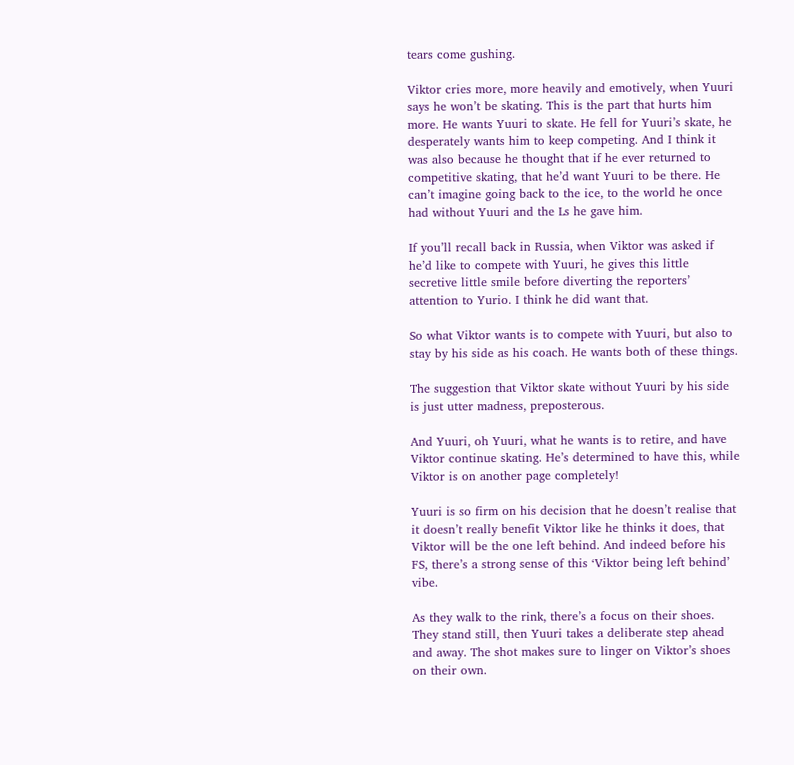tears come gushing.

Viktor cries more, more heavily and emotively, when Yuuri says he won’t be skating. This is the part that hurts him more. He wants Yuuri to skate. He fell for Yuuri’s skate, he desperately wants him to keep competing. And I think it was also because he thought that if he ever returned to competitive skating, that he’d want Yuuri to be there. He can’t imagine going back to the ice, to the world he once had without Yuuri and the Ls he gave him.

If you’ll recall back in Russia, when Viktor was asked if he’d like to compete with Yuuri, he gives this little secretive little smile before diverting the reporters’ attention to Yurio. I think he did want that.

So what Viktor wants is to compete with Yuuri, but also to stay by his side as his coach. He wants both of these things.

The suggestion that Viktor skate without Yuuri by his side is just utter madness, preposterous.

And Yuuri, oh Yuuri, what he wants is to retire, and have Viktor continue skating. He’s determined to have this, while Viktor is on another page completely!

Yuuri is so firm on his decision that he doesn’t realise that it doesn’t really benefit Viktor like he thinks it does, that Viktor will be the one left behind. And indeed before his FS, there’s a strong sense of this ‘Viktor being left behind’ vibe.

As they walk to the rink, there’s a focus on their shoes. They stand still, then Yuuri takes a deliberate step ahead and away. The shot makes sure to linger on Viktor’s shoes on their own.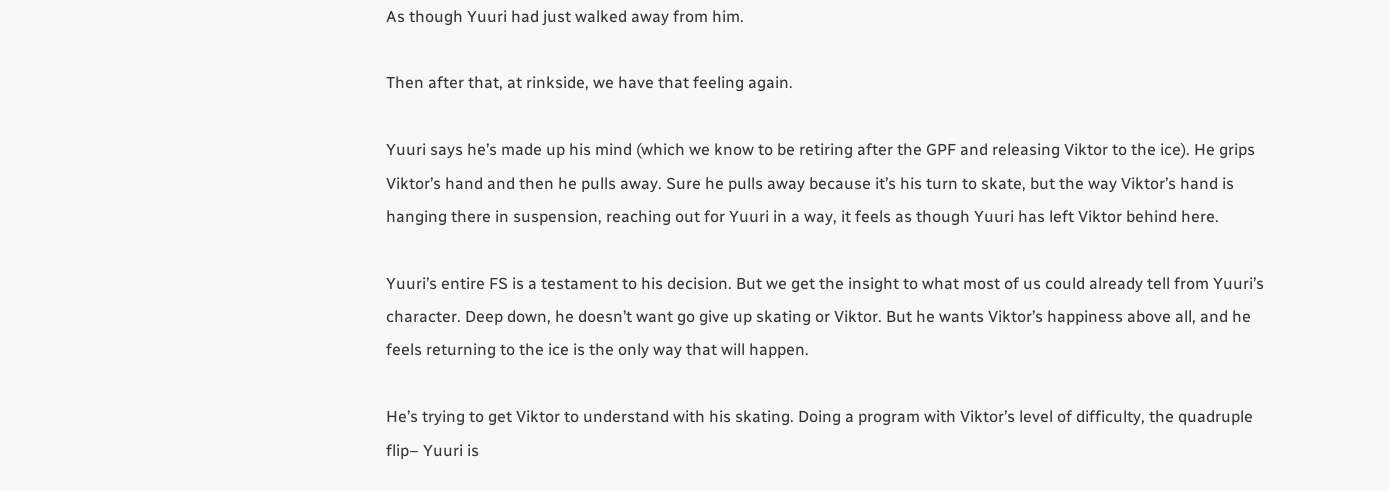As though Yuuri had just walked away from him.

Then after that, at rinkside, we have that feeling again.

Yuuri says he’s made up his mind (which we know to be retiring after the GPF and releasing Viktor to the ice). He grips Viktor’s hand and then he pulls away. Sure he pulls away because it’s his turn to skate, but the way Viktor’s hand is hanging there in suspension, reaching out for Yuuri in a way, it feels as though Yuuri has left Viktor behind here.

Yuuri’s entire FS is a testament to his decision. But we get the insight to what most of us could already tell from Yuuri’s character. Deep down, he doesn’t want go give up skating or Viktor. But he wants Viktor’s happiness above all, and he feels returning to the ice is the only way that will happen.

He’s trying to get Viktor to understand with his skating. Doing a program with Viktor’s level of difficulty, the quadruple flip– Yuuri is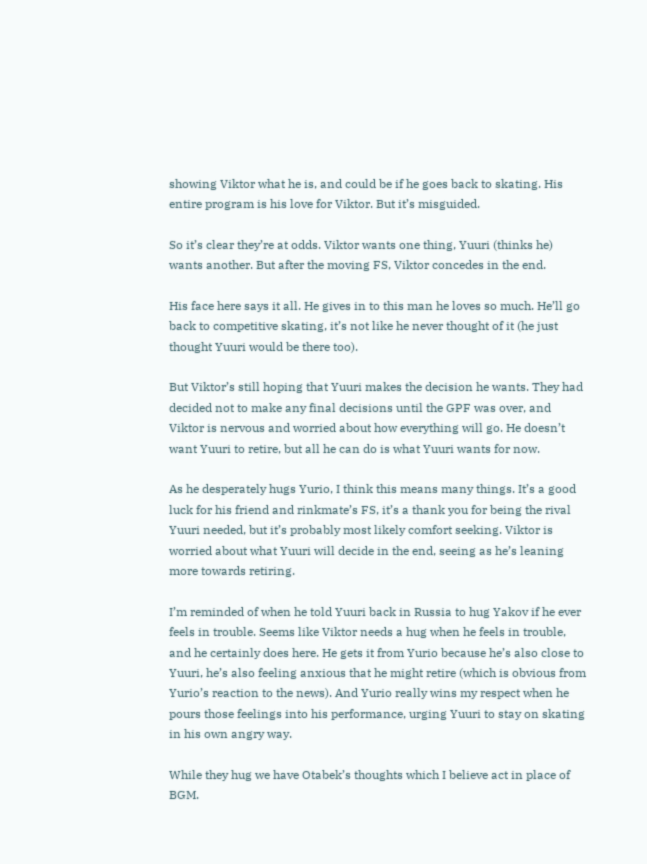showing Viktor what he is, and could be if he goes back to skating. His entire program is his love for Viktor. But it’s misguided.

So it’s clear they’re at odds. Viktor wants one thing, Yuuri (thinks he) wants another. But after the moving FS, Viktor concedes in the end.

His face here says it all. He gives in to this man he loves so much. He’ll go back to competitive skating, it’s not like he never thought of it (he just thought Yuuri would be there too).

But Viktor’s still hoping that Yuuri makes the decision he wants. They had decided not to make any final decisions until the GPF was over, and Viktor is nervous and worried about how everything will go. He doesn’t want Yuuri to retire, but all he can do is what Yuuri wants for now.

As he desperately hugs Yurio, I think this means many things. It’s a good luck for his friend and rinkmate’s FS, it’s a thank you for being the rival Yuuri needed, but it’s probably most likely comfort seeking. Viktor is worried about what Yuuri will decide in the end, seeing as he’s leaning more towards retiring.

I’m reminded of when he told Yuuri back in Russia to hug Yakov if he ever feels in trouble. Seems like Viktor needs a hug when he feels in trouble, and he certainly does here. He gets it from Yurio because he’s also close to Yuuri, he’s also feeling anxious that he might retire (which is obvious from Yurio’s reaction to the news). And Yurio really wins my respect when he pours those feelings into his performance, urging Yuuri to stay on skating in his own angry way.

While they hug we have Otabek’s thoughts which I believe act in place of BGM.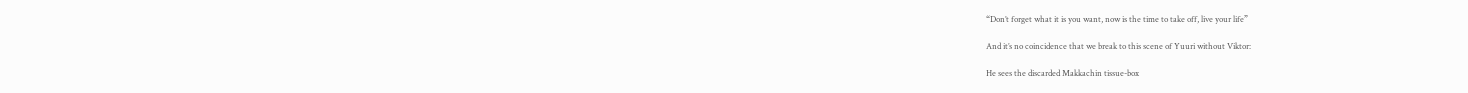“Don’t forget what it is you want, now is the time to take off, live your life”

And it’s no coincidence that we break to this scene of Yuuri without Viktor:

He sees the discarded Makkachin tissue-box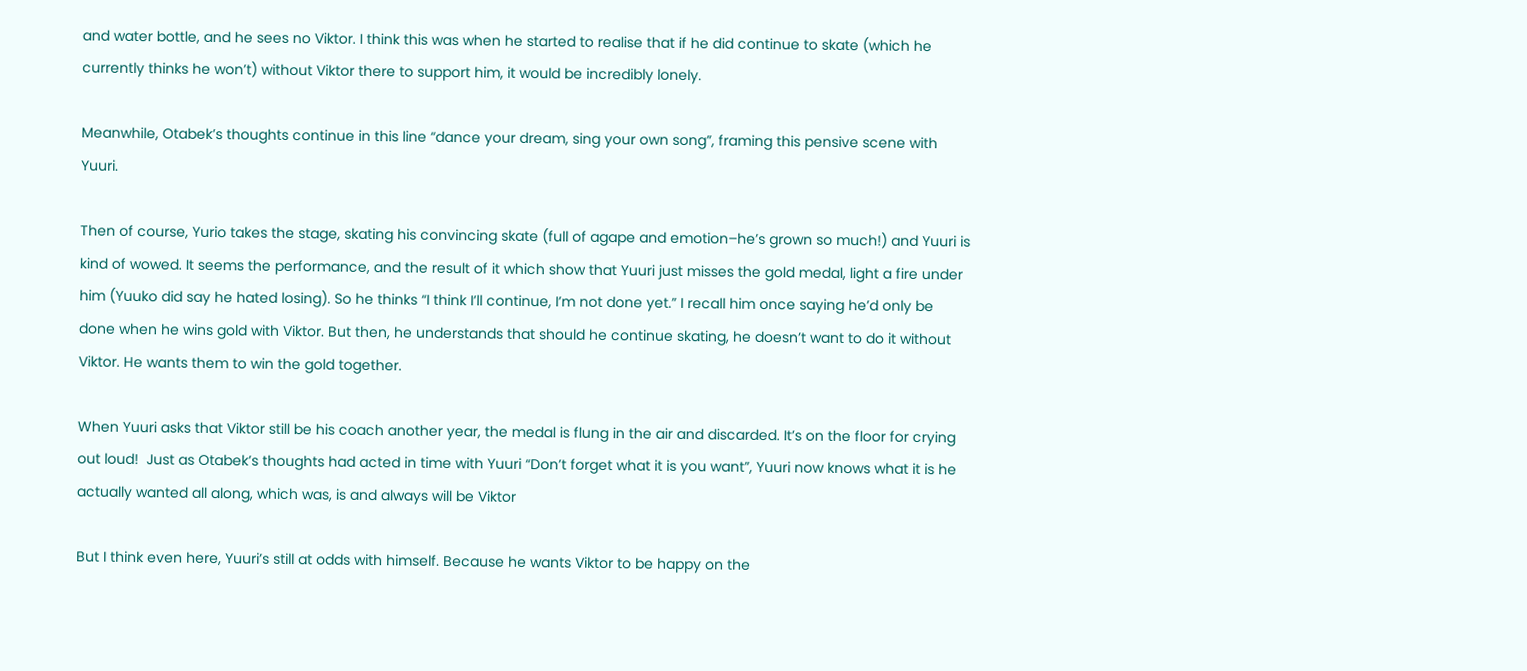and water bottle, and he sees no Viktor. I think this was when he started to realise that if he did continue to skate (which he currently thinks he won’t) without Viktor there to support him, it would be incredibly lonely.

Meanwhile, Otabek’s thoughts continue in this line “dance your dream, sing your own song”, framing this pensive scene with Yuuri.

Then of course, Yurio takes the stage, skating his convincing skate (full of agape and emotion–he’s grown so much!) and Yuuri is kind of wowed. It seems the performance, and the result of it which show that Yuuri just misses the gold medal, light a fire under him (Yuuko did say he hated losing). So he thinks “I think I’ll continue, I’m not done yet.” I recall him once saying he’d only be done when he wins gold with Viktor. But then, he understands that should he continue skating, he doesn’t want to do it without Viktor. He wants them to win the gold together.

When Yuuri asks that Viktor still be his coach another year, the medal is flung in the air and discarded. It’s on the floor for crying out loud!  Just as Otabek’s thoughts had acted in time with Yuuri “Don’t forget what it is you want”, Yuuri now knows what it is he actually wanted all along, which was, is and always will be Viktor

But I think even here, Yuuri’s still at odds with himself. Because he wants Viktor to be happy on the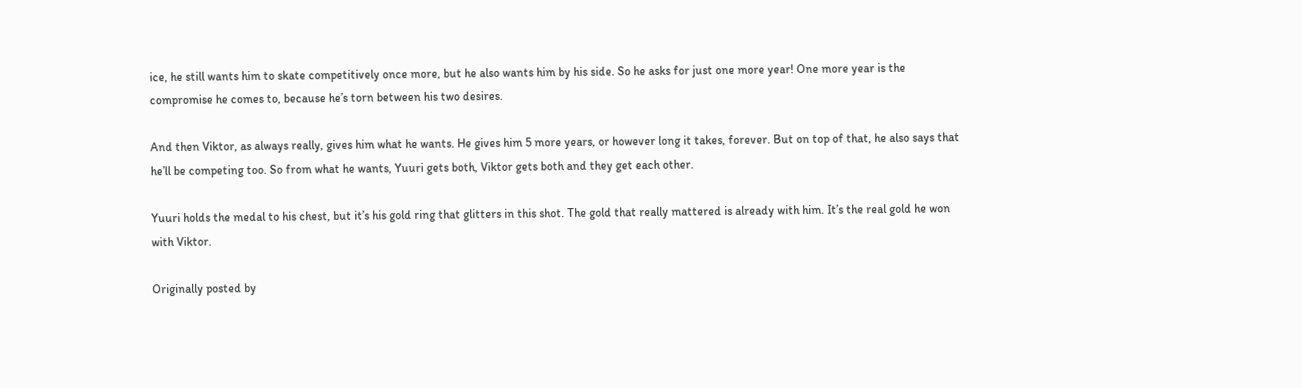ice, he still wants him to skate competitively once more, but he also wants him by his side. So he asks for just one more year! One more year is the compromise he comes to, because he’s torn between his two desires.

And then Viktor, as always really, gives him what he wants. He gives him 5 more years, or however long it takes, forever. But on top of that, he also says that he’ll be competing too. So from what he wants, Yuuri gets both, Viktor gets both and they get each other.

Yuuri holds the medal to his chest, but it’s his gold ring that glitters in this shot. The gold that really mattered is already with him. It’s the real gold he won with Viktor.

Originally posted by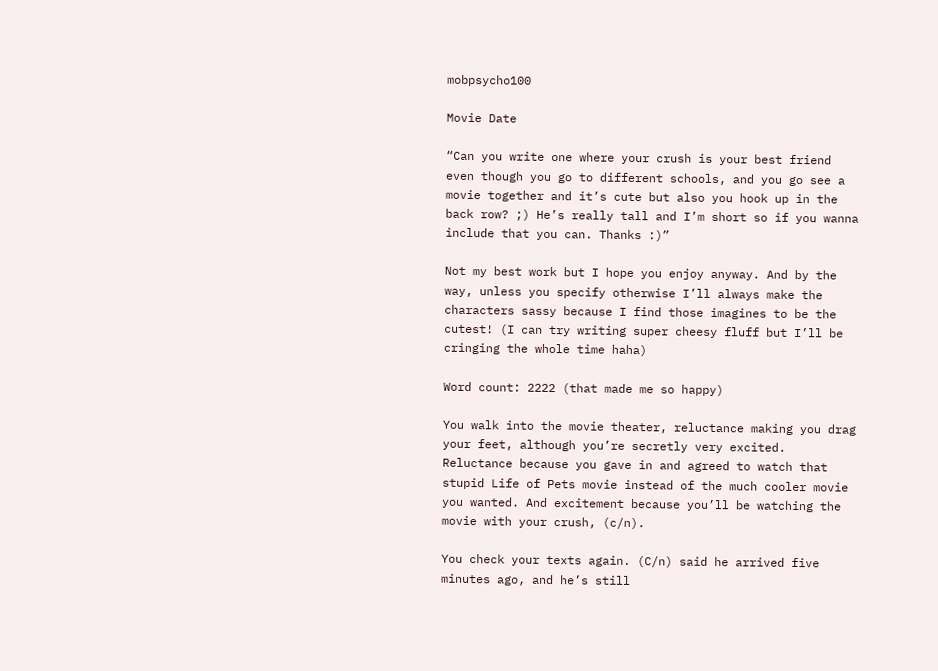mobpsycho100

Movie Date

“Can you write one where your crush is your best friend even though you go to different schools, and you go see a movie together and it’s cute but also you hook up in the back row? ;) He’s really tall and I’m short so if you wanna include that you can. Thanks :)”

Not my best work but I hope you enjoy anyway. And by the way, unless you specify otherwise I’ll always make the characters sassy because I find those imagines to be the cutest! (I can try writing super cheesy fluff but I’ll be cringing the whole time haha)

Word count: 2222 (that made me so happy)

You walk into the movie theater, reluctance making you drag your feet, although you’re secretly very excited. Reluctance because you gave in and agreed to watch that stupid Life of Pets movie instead of the much cooler movie you wanted. And excitement because you’ll be watching the movie with your crush, (c/n).

You check your texts again. (C/n) said he arrived five minutes ago, and he’s still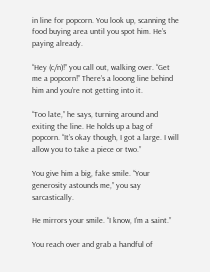in line for popcorn. You look up, scanning the food buying area until you spot him. He’s paying already.

“Hey (c/n)!” you call out, walking over. “Get me a popcorn!” There’s a looong line behind him and you’re not getting into it.

“Too late,” he says, turning around and exiting the line. He holds up a bag of popcorn. “It’s okay though, I got a large. I will allow you to take a piece or two.”

You give him a big, fake smile. “Your generosity astounds me,” you say sarcastically.

He mirrors your smile. “I know, I’m a saint.”

You reach over and grab a handful of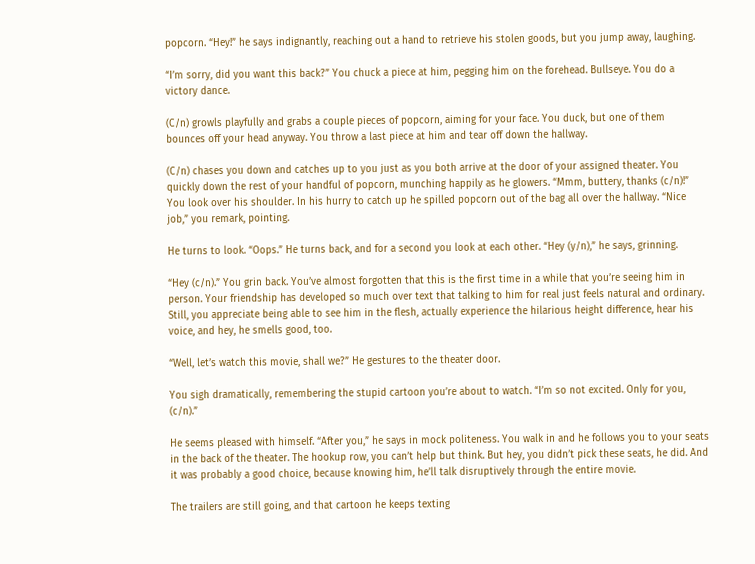popcorn. “Hey!” he says indignantly, reaching out a hand to retrieve his stolen goods, but you jump away, laughing.

“I’m sorry, did you want this back?” You chuck a piece at him, pegging him on the forehead. Bullseye. You do a victory dance.

(C/n) growls playfully and grabs a couple pieces of popcorn, aiming for your face. You duck, but one of them bounces off your head anyway. You throw a last piece at him and tear off down the hallway.

(C/n) chases you down and catches up to you just as you both arrive at the door of your assigned theater. You quickly down the rest of your handful of popcorn, munching happily as he glowers. “Mmm, buttery, thanks (c/n)!” You look over his shoulder. In his hurry to catch up he spilled popcorn out of the bag all over the hallway. “Nice job,” you remark, pointing.

He turns to look. “Oops.” He turns back, and for a second you look at each other. “Hey (y/n),” he says, grinning.

“Hey (c/n).” You grin back. You’ve almost forgotten that this is the first time in a while that you’re seeing him in person. Your friendship has developed so much over text that talking to him for real just feels natural and ordinary. Still, you appreciate being able to see him in the flesh, actually experience the hilarious height difference, hear his voice, and hey, he smells good, too.

“Well, let’s watch this movie, shall we?” He gestures to the theater door.

You sigh dramatically, remembering the stupid cartoon you’re about to watch. “I’m so not excited. Only for you, (c/n).”

He seems pleased with himself. “After you,” he says in mock politeness. You walk in and he follows you to your seats in the back of the theater. The hookup row, you can’t help but think. But hey, you didn’t pick these seats, he did. And it was probably a good choice, because knowing him, he’ll talk disruptively through the entire movie.

The trailers are still going, and that cartoon he keeps texting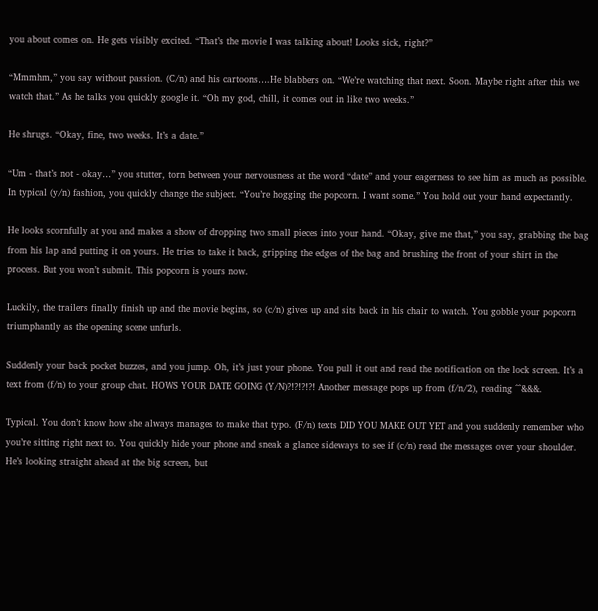you about comes on. He gets visibly excited. “That’s the movie I was talking about! Looks sick, right?”

“Mmmhm,” you say without passion. (C/n) and his cartoons….He blabbers on. “We’re watching that next. Soon. Maybe right after this we watch that.” As he talks you quickly google it. “Oh my god, chill, it comes out in like two weeks.”

He shrugs. “Okay, fine, two weeks. It’s a date.”

“Um - that’s not - okay…” you stutter, torn between your nervousness at the word “date” and your eagerness to see him as much as possible. In typical (y/n) fashion, you quickly change the subject. “You’re hogging the popcorn. I want some.” You hold out your hand expectantly.

He looks scornfully at you and makes a show of dropping two small pieces into your hand. “Okay, give me that,” you say, grabbing the bag from his lap and putting it on yours. He tries to take it back, gripping the edges of the bag and brushing the front of your shirt in the process. But you won’t submit. This popcorn is yours now.

Luckily, the trailers finally finish up and the movie begins, so (c/n) gives up and sits back in his chair to watch. You gobble your popcorn triumphantly as the opening scene unfurls.

Suddenly your back pocket buzzes, and you jump. Oh, it’s just your phone. You pull it out and read the notification on the lock screen. It’s a text from (f/n) to your group chat. HOWS YOUR DATE GOING (Y/N)?!?!?!?! Another message pops up from (f/n/2), reading ^^&&&.

Typical. You don’t know how she always manages to make that typo. (F/n) texts DID YOU MAKE OUT YET and you suddenly remember who you’re sitting right next to. You quickly hide your phone and sneak a glance sideways to see if (c/n) read the messages over your shoulder. He’s looking straight ahead at the big screen, but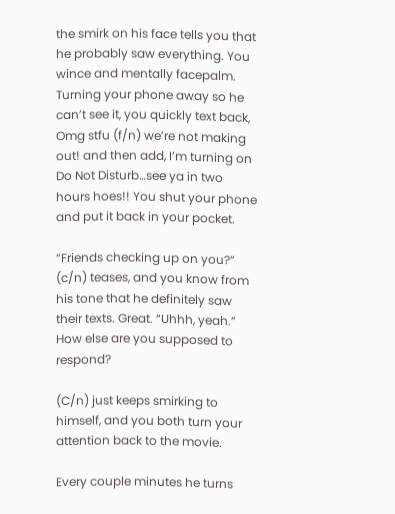the smirk on his face tells you that he probably saw everything. You wince and mentally facepalm. Turning your phone away so he can’t see it, you quickly text back, Omg stfu (f/n) we’re not making out! and then add, I’m turning on Do Not Disturb…see ya in two hours hoes!! You shut your phone and put it back in your pocket.

“Friends checking up on you?” (c/n) teases, and you know from his tone that he definitely saw their texts. Great. “Uhhh, yeah.” How else are you supposed to respond?

(C/n) just keeps smirking to himself, and you both turn your attention back to the movie.

Every couple minutes he turns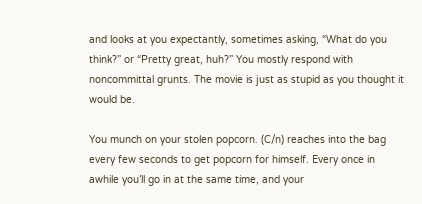and looks at you expectantly, sometimes asking, “What do you think?” or “Pretty great, huh?” You mostly respond with noncommittal grunts. The movie is just as stupid as you thought it would be.

You munch on your stolen popcorn. (C/n) reaches into the bag every few seconds to get popcorn for himself. Every once in awhile you’ll go in at the same time, and your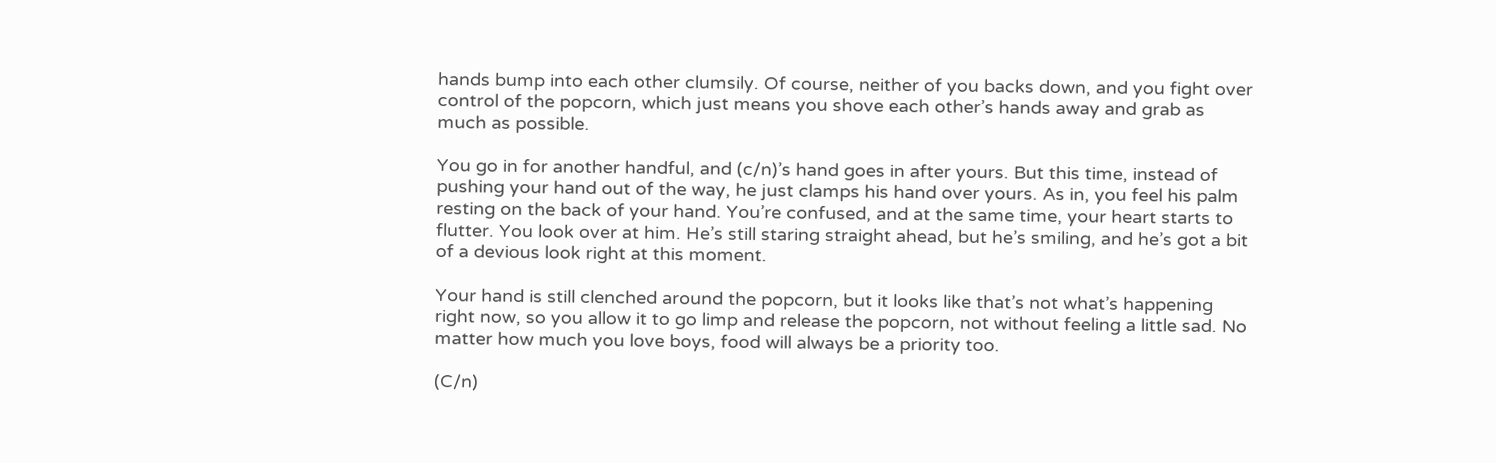hands bump into each other clumsily. Of course, neither of you backs down, and you fight over control of the popcorn, which just means you shove each other’s hands away and grab as much as possible.

You go in for another handful, and (c/n)’s hand goes in after yours. But this time, instead of pushing your hand out of the way, he just clamps his hand over yours. As in, you feel his palm resting on the back of your hand. You’re confused, and at the same time, your heart starts to flutter. You look over at him. He’s still staring straight ahead, but he’s smiling, and he’s got a bit of a devious look right at this moment.

Your hand is still clenched around the popcorn, but it looks like that’s not what’s happening right now, so you allow it to go limp and release the popcorn, not without feeling a little sad. No matter how much you love boys, food will always be a priority too.

(C/n)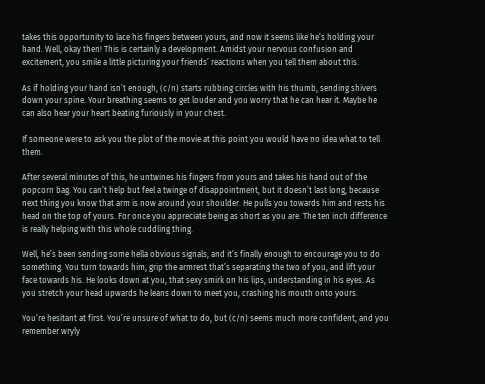takes this opportunity to lace his fingers between yours, and now it seems like he’s holding your hand. Well, okay then! This is certainly a development. Amidst your nervous confusion and excitement, you smile a little picturing your friends’ reactions when you tell them about this.

As if holding your hand isn’t enough, (c/n) starts rubbing circles with his thumb, sending shivers down your spine. Your breathing seems to get louder and you worry that he can hear it. Maybe he can also hear your heart beating furiously in your chest.

If someone were to ask you the plot of the movie at this point you would have no idea what to tell them.

After several minutes of this, he untwines his fingers from yours and takes his hand out of the popcorn bag. You can’t help but feel a twinge of disappointment, but it doesn’t last long, because next thing you know that arm is now around your shoulder. He pulls you towards him and rests his head on the top of yours. For once you appreciate being as short as you are. The ten inch difference is really helping with this whole cuddling thing.

Well, he’s been sending some hella obvious signals, and it’s finally enough to encourage you to do something. You turn towards him, grip the armrest that’s separating the two of you, and lift your face towards his. He looks down at you, that sexy smirk on his lips, understanding in his eyes. As you stretch your head upwards he leans down to meet you, crashing his mouth onto yours.

You’re hesitant at first. You’re unsure of what to do, but (c/n) seems much more confident, and you remember wryly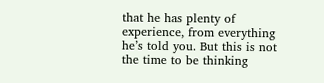that he has plenty of experience, from everything he’s told you. But this is not the time to be thinking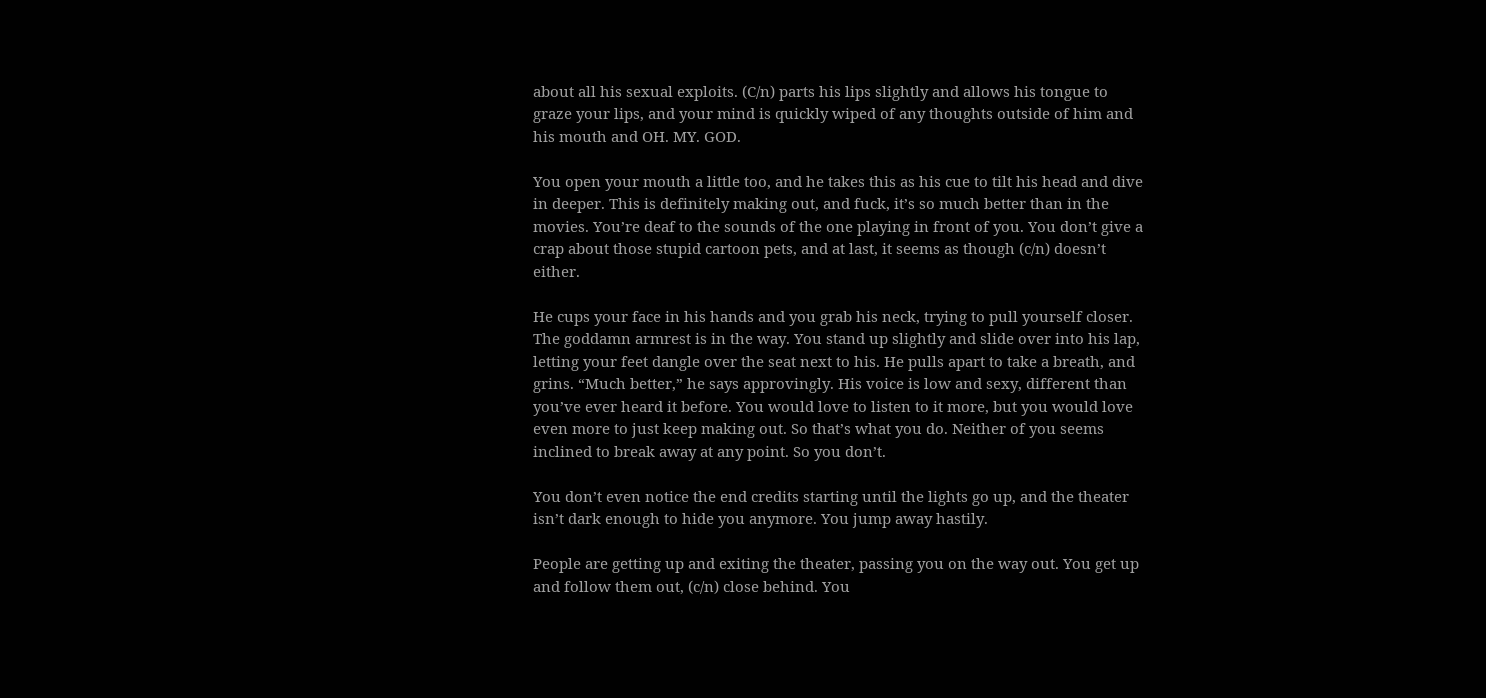about all his sexual exploits. (C/n) parts his lips slightly and allows his tongue to graze your lips, and your mind is quickly wiped of any thoughts outside of him and his mouth and OH. MY. GOD.

You open your mouth a little too, and he takes this as his cue to tilt his head and dive in deeper. This is definitely making out, and fuck, it’s so much better than in the movies. You’re deaf to the sounds of the one playing in front of you. You don’t give a crap about those stupid cartoon pets, and at last, it seems as though (c/n) doesn’t either.

He cups your face in his hands and you grab his neck, trying to pull yourself closer. The goddamn armrest is in the way. You stand up slightly and slide over into his lap, letting your feet dangle over the seat next to his. He pulls apart to take a breath, and grins. “Much better,” he says approvingly. His voice is low and sexy, different than you’ve ever heard it before. You would love to listen to it more, but you would love even more to just keep making out. So that’s what you do. Neither of you seems inclined to break away at any point. So you don’t.

You don’t even notice the end credits starting until the lights go up, and the theater isn’t dark enough to hide you anymore. You jump away hastily.

People are getting up and exiting the theater, passing you on the way out. You get up and follow them out, (c/n) close behind. You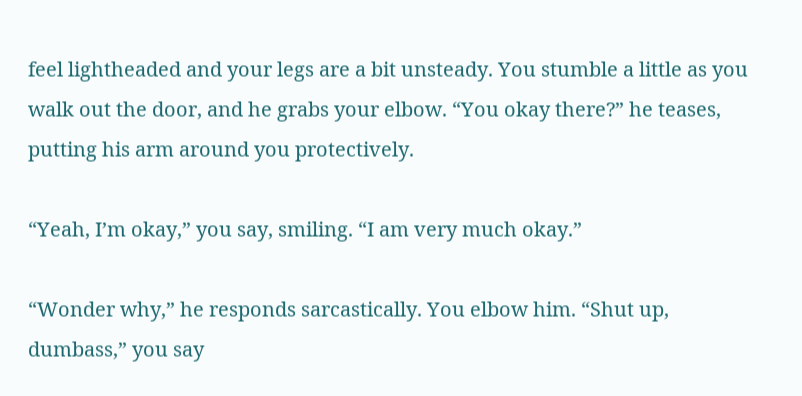feel lightheaded and your legs are a bit unsteady. You stumble a little as you walk out the door, and he grabs your elbow. “You okay there?” he teases, putting his arm around you protectively.

“Yeah, I’m okay,” you say, smiling. “I am very much okay.”

“Wonder why,” he responds sarcastically. You elbow him. “Shut up, dumbass,” you say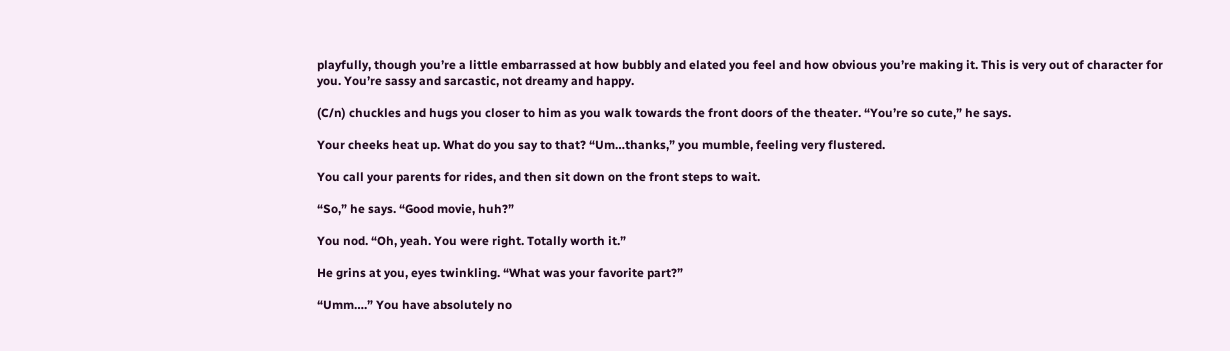playfully, though you’re a little embarrassed at how bubbly and elated you feel and how obvious you’re making it. This is very out of character for you. You’re sassy and sarcastic, not dreamy and happy.

(C/n) chuckles and hugs you closer to him as you walk towards the front doors of the theater. “You’re so cute,” he says.

Your cheeks heat up. What do you say to that? “Um…thanks,” you mumble, feeling very flustered.

You call your parents for rides, and then sit down on the front steps to wait.

“So,” he says. “Good movie, huh?”

You nod. “Oh, yeah. You were right. Totally worth it.”

He grins at you, eyes twinkling. “What was your favorite part?”

“Umm….” You have absolutely no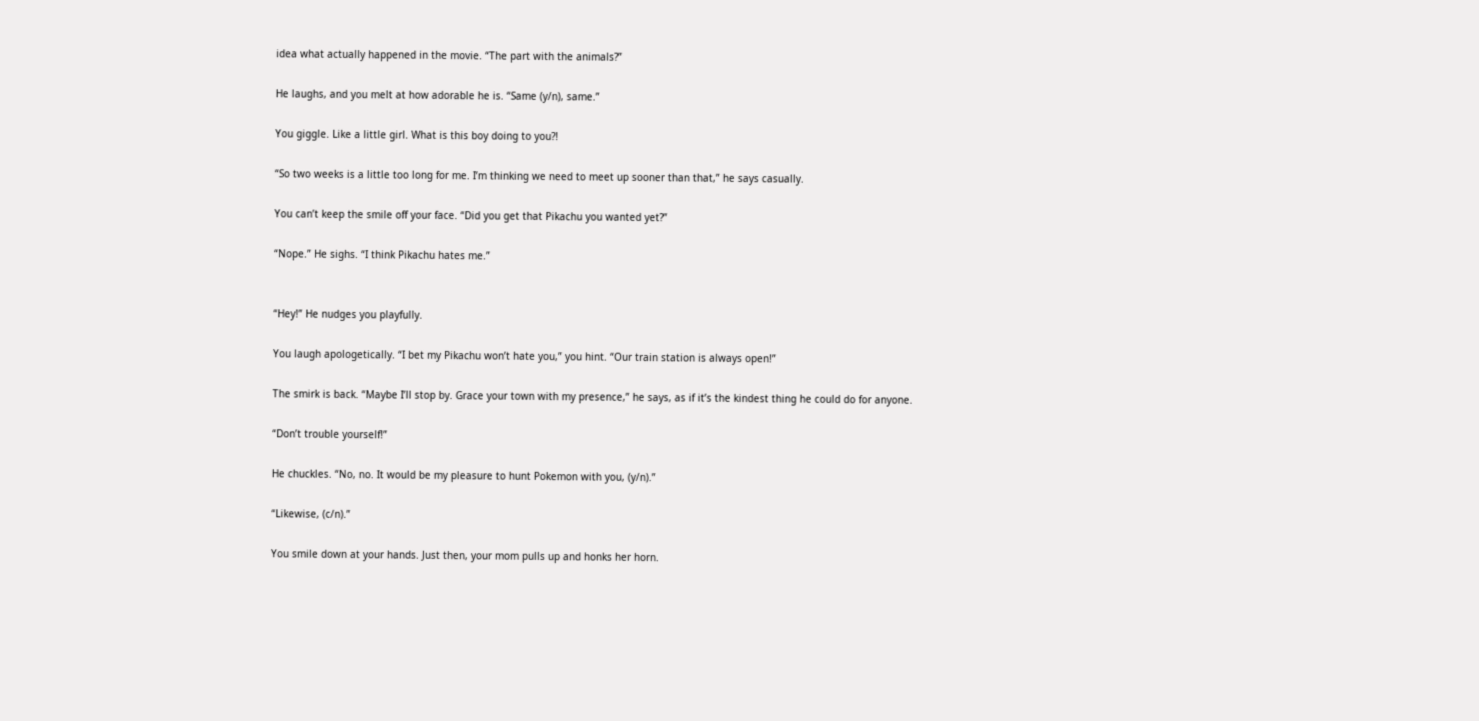idea what actually happened in the movie. “The part with the animals?”

He laughs, and you melt at how adorable he is. “Same (y/n), same.”

You giggle. Like a little girl. What is this boy doing to you?!

“So two weeks is a little too long for me. I’m thinking we need to meet up sooner than that,” he says casually.

You can’t keep the smile off your face. “Did you get that Pikachu you wanted yet?”

“Nope.” He sighs. “I think Pikachu hates me.”


“Hey!” He nudges you playfully.

You laugh apologetically. “I bet my Pikachu won’t hate you,” you hint. “Our train station is always open!”

The smirk is back. “Maybe I’ll stop by. Grace your town with my presence,” he says, as if it’s the kindest thing he could do for anyone.

“Don’t trouble yourself!”

He chuckles. “No, no. It would be my pleasure to hunt Pokemon with you, (y/n).”

“Likewise, (c/n).”

You smile down at your hands. Just then, your mom pulls up and honks her horn.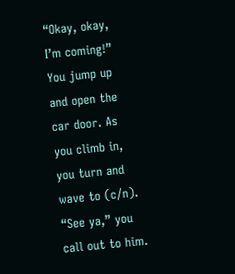“Okay, okay, I’m coming!” You jump up and open the car door. As you climb in, you turn and wave to (c/n). “See ya,” you call out to him.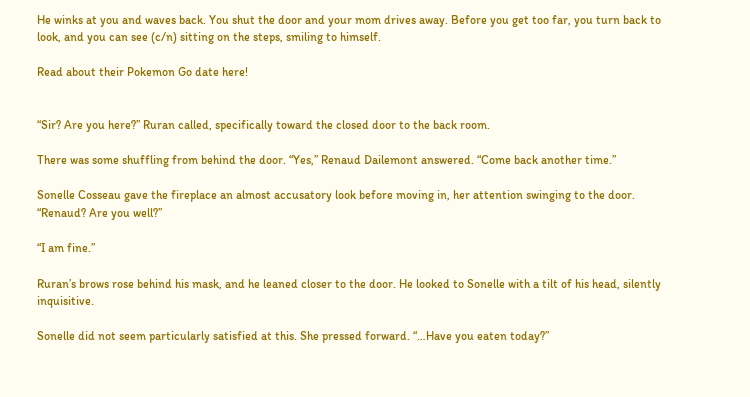He winks at you and waves back. You shut the door and your mom drives away. Before you get too far, you turn back to look, and you can see (c/n) sitting on the steps, smiling to himself.

Read about their Pokemon Go date here!


“Sir? Are you here?” Ruran called, specifically toward the closed door to the back room.

There was some shuffling from behind the door. “Yes,” Renaud Dailemont answered. “Come back another time.”

Sonelle Cosseau gave the fireplace an almost accusatory look before moving in, her attention swinging to the door. “Renaud? Are you well?”

“I am fine.”

Ruran’s brows rose behind his mask, and he leaned closer to the door. He looked to Sonelle with a tilt of his head, silently inquisitive.

Sonelle did not seem particularly satisfied at this. She pressed forward. “…Have you eaten today?”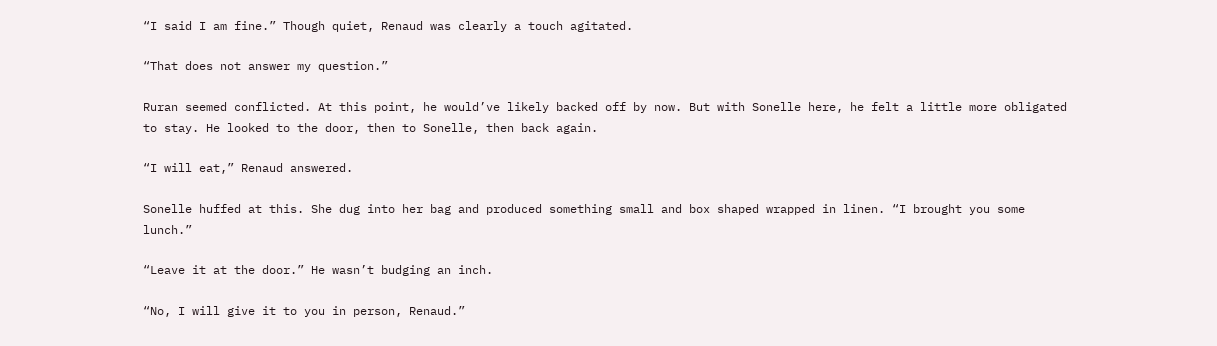“I said I am fine.” Though quiet, Renaud was clearly a touch agitated.

“That does not answer my question.”

Ruran seemed conflicted. At this point, he would’ve likely backed off by now. But with Sonelle here, he felt a little more obligated to stay. He looked to the door, then to Sonelle, then back again.

“I will eat,” Renaud answered.

Sonelle huffed at this. She dug into her bag and produced something small and box shaped wrapped in linen. “I brought you some lunch.”

“Leave it at the door.” He wasn’t budging an inch.

“No, I will give it to you in person, Renaud.”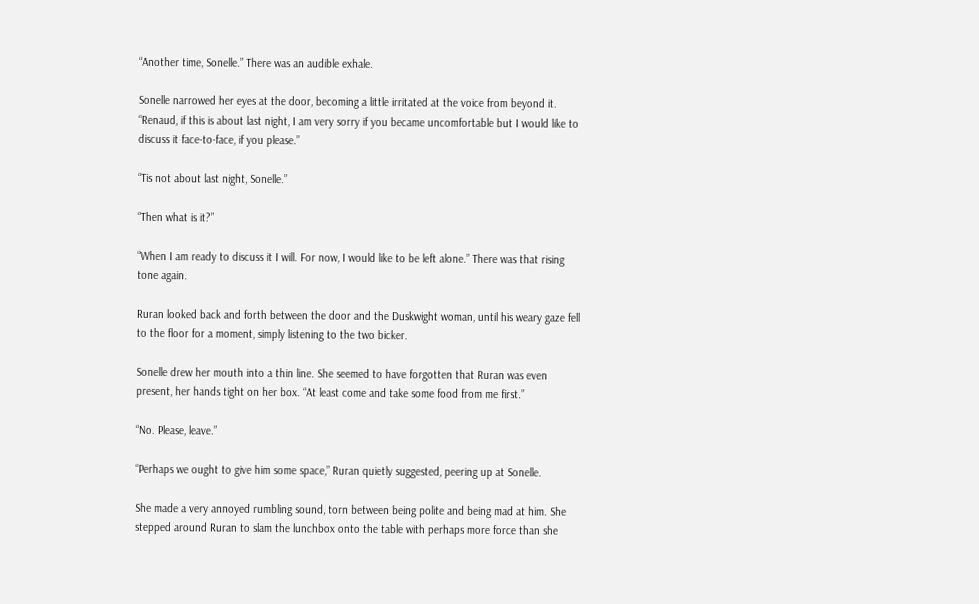“Another time, Sonelle.” There was an audible exhale.

Sonelle narrowed her eyes at the door, becoming a little irritated at the voice from beyond it. “Renaud, if this is about last night, I am very sorry if you became uncomfortable but I would like to discuss it face-to-face, if you please.”

“Tis not about last night, Sonelle.”

“Then what is it?”

“When I am ready to discuss it I will. For now, I would like to be left alone.” There was that rising tone again.

Ruran looked back and forth between the door and the Duskwight woman, until his weary gaze fell to the floor for a moment, simply listening to the two bicker.

Sonelle drew her mouth into a thin line. She seemed to have forgotten that Ruran was even present, her hands tight on her box. “At least come and take some food from me first.”

“No. Please, leave.”

“Perhaps we ought to give him some space,” Ruran quietly suggested, peering up at Sonelle.

She made a very annoyed rumbling sound, torn between being polite and being mad at him. She stepped around Ruran to slam the lunchbox onto the table with perhaps more force than she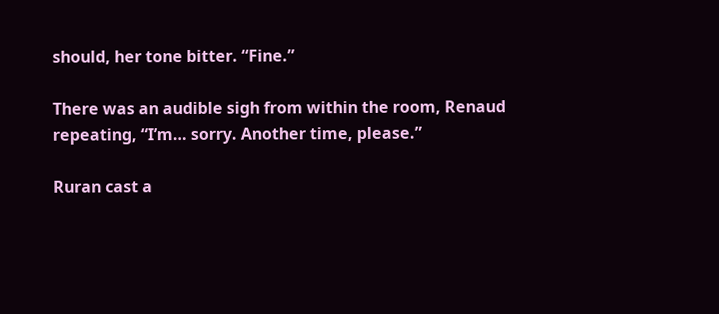should, her tone bitter. “Fine.”

There was an audible sigh from within the room, Renaud repeating, “I’m… sorry. Another time, please.”

Ruran cast a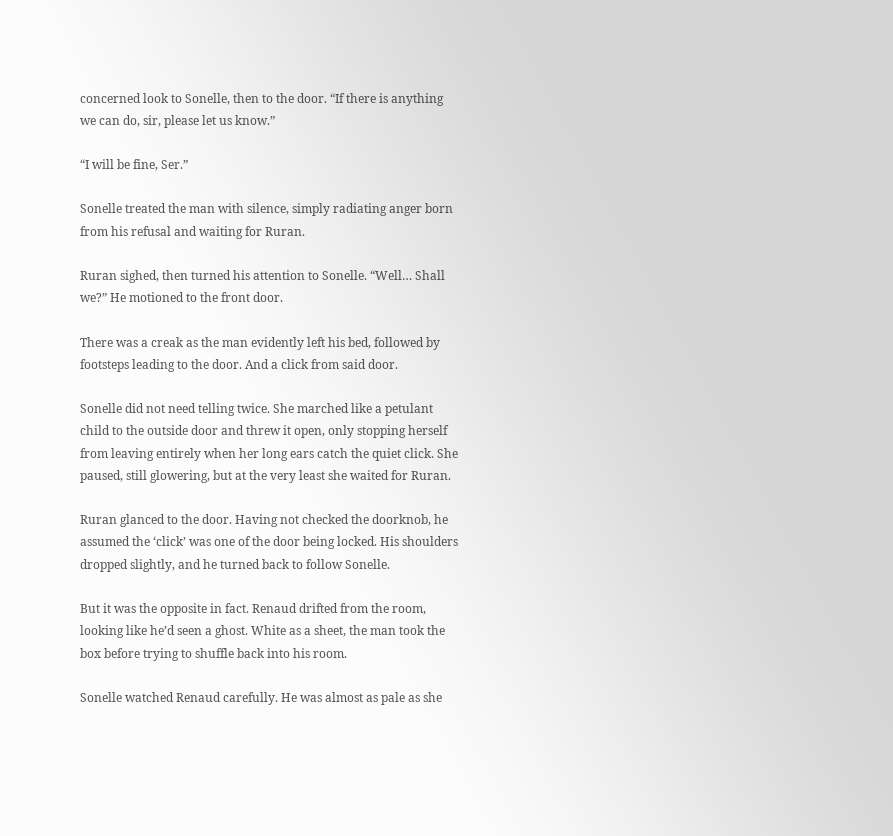concerned look to Sonelle, then to the door. “If there is anything we can do, sir, please let us know.”

“I will be fine, Ser.”

Sonelle treated the man with silence, simply radiating anger born from his refusal and waiting for Ruran.

Ruran sighed, then turned his attention to Sonelle. “Well… Shall we?” He motioned to the front door.

There was a creak as the man evidently left his bed, followed by footsteps leading to the door. And a click from said door.

Sonelle did not need telling twice. She marched like a petulant child to the outside door and threw it open, only stopping herself from leaving entirely when her long ears catch the quiet click. She paused, still glowering, but at the very least she waited for Ruran.

Ruran glanced to the door. Having not checked the doorknob, he assumed the ‘click’ was one of the door being locked. His shoulders dropped slightly, and he turned back to follow Sonelle.

But it was the opposite in fact. Renaud drifted from the room, looking like he’d seen a ghost. White as a sheet, the man took the box before trying to shuffle back into his room.

Sonelle watched Renaud carefully. He was almost as pale as she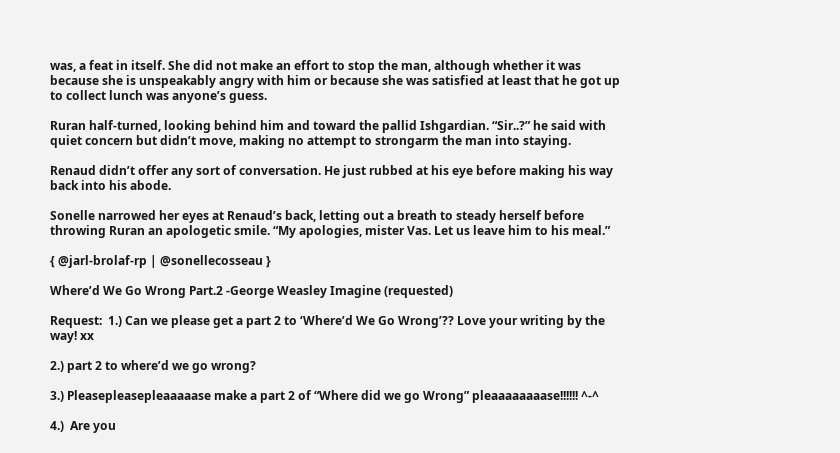was, a feat in itself. She did not make an effort to stop the man, although whether it was because she is unspeakably angry with him or because she was satisfied at least that he got up to collect lunch was anyone’s guess.

Ruran half-turned, looking behind him and toward the pallid Ishgardian. “Sir..?” he said with quiet concern but didn’t move, making no attempt to strongarm the man into staying.

Renaud didn’t offer any sort of conversation. He just rubbed at his eye before making his way back into his abode.

Sonelle narrowed her eyes at Renaud’s back, letting out a breath to steady herself before throwing Ruran an apologetic smile. “My apologies, mister Vas. Let us leave him to his meal.”

{ @jarl-brolaf-rp | @sonellecosseau }

Where’d We Go Wrong Part.2 -George Weasley Imagine (requested)

Request:  1.) Can we please get a part 2 to ‘Where’d We Go Wrong’?? Love your writing by the way! xx

2.) part 2 to where’d we go wrong?

3.) Pleasepleasepleaaaaase make a part 2 of “Where did we go Wrong” pleaaaaaaaase!!!!!! ^-^

4.)  Are you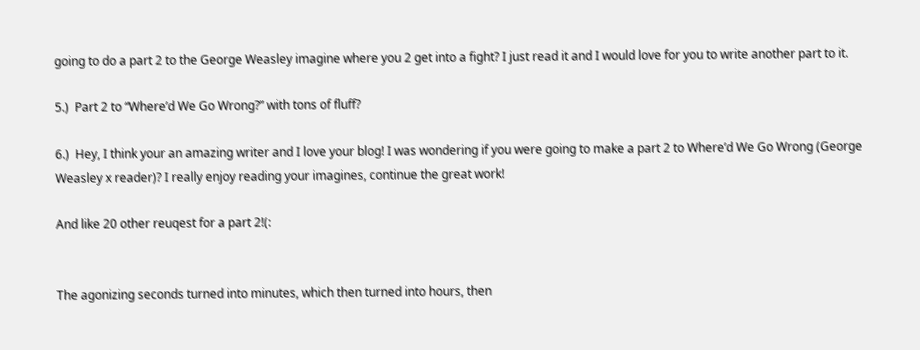going to do a part 2 to the George Weasley imagine where you 2 get into a fight? I just read it and I would love for you to write another part to it.

5.)  Part 2 to “Where’d We Go Wrong?” with tons of fluff?

6.)  Hey, I think your an amazing writer and I love your blog! I was wondering if you were going to make a part 2 to Where’d We Go Wrong (George Weasley x reader)? I really enjoy reading your imagines, continue the great work!

And like 20 other reuqest for a part 2!(:


The agonizing seconds turned into minutes, which then turned into hours, then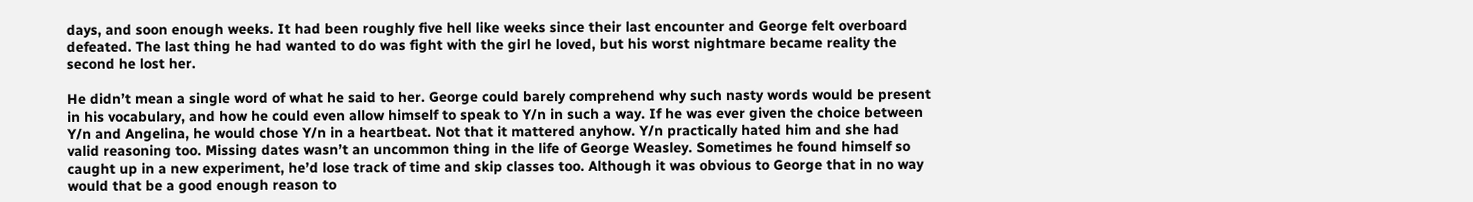days, and soon enough weeks. It had been roughly five hell like weeks since their last encounter and George felt overboard defeated. The last thing he had wanted to do was fight with the girl he loved, but his worst nightmare became reality the second he lost her.

He didn’t mean a single word of what he said to her. George could barely comprehend why such nasty words would be present in his vocabulary, and how he could even allow himself to speak to Y/n in such a way. If he was ever given the choice between Y/n and Angelina, he would chose Y/n in a heartbeat. Not that it mattered anyhow. Y/n practically hated him and she had valid reasoning too. Missing dates wasn’t an uncommon thing in the life of George Weasley. Sometimes he found himself so caught up in a new experiment, he’d lose track of time and skip classes too. Although it was obvious to George that in no way would that be a good enough reason to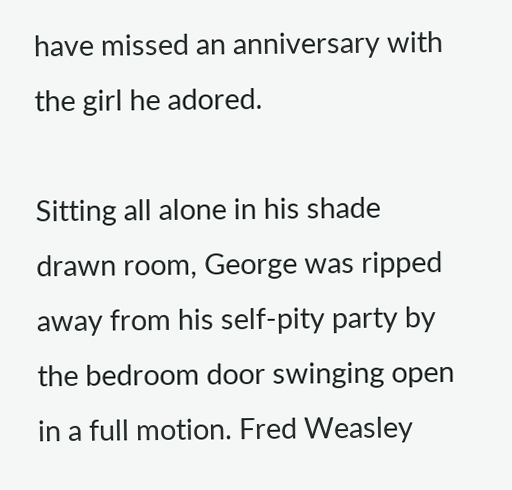have missed an anniversary with the girl he adored.

Sitting all alone in his shade drawn room, George was ripped away from his self-pity party by the bedroom door swinging open in a full motion. Fred Weasley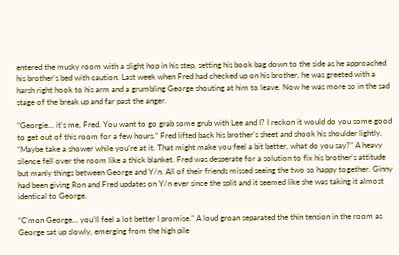entered the musky room with a slight hop in his step, setting his book bag down to the side as he approached his brother’s bed with caution. Last week when Fred had checked up on his brother, he was greeted with a harsh right hook to his arm and a grumbling George shouting at him to leave. Now he was more so in the sad stage of the break up and far past the anger.

“Georgie… it’s me, Fred. You want to go grab some grub with Lee and I? I reckon it would do you some good to get out of this room for a few hours.” Fred lifted back his brother’s sheet and shook his shoulder lightly. “Maybe take a shower while you’re at it. That might make you feel a bit better, what do you say?” A heavy silence fell over the room like a thick blanket. Fred was desperate for a solution to fix his brother’s attitude but manly things between George and Y/n. All of their friends missed seeing the two so happy together. Ginny had been giving Ron and Fred updates on Y/n ever since the split and it seemed like she was taking it almost identical to George.

“C’mon George… you’ll feel a lot better I promise.” A loud groan separated the thin tension in the room as George sat up slowly, emerging from the high pile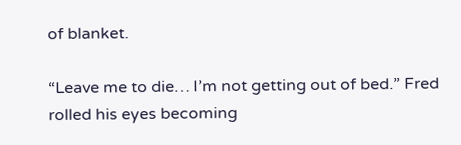of blanket.

“Leave me to die… I’m not getting out of bed.” Fred rolled his eyes becoming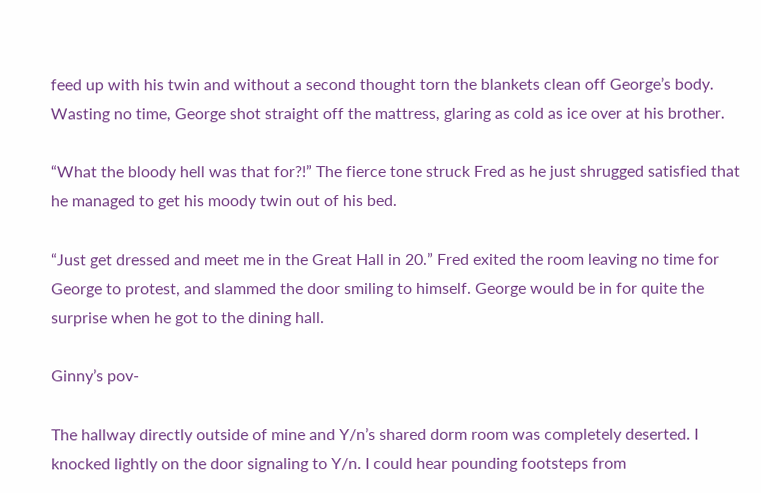feed up with his twin and without a second thought torn the blankets clean off George’s body. Wasting no time, George shot straight off the mattress, glaring as cold as ice over at his brother.

“What the bloody hell was that for?!” The fierce tone struck Fred as he just shrugged satisfied that he managed to get his moody twin out of his bed.

“Just get dressed and meet me in the Great Hall in 20.” Fred exited the room leaving no time for George to protest, and slammed the door smiling to himself. George would be in for quite the surprise when he got to the dining hall.

Ginny’s pov-

The hallway directly outside of mine and Y/n’s shared dorm room was completely deserted. I knocked lightly on the door signaling to Y/n. I could hear pounding footsteps from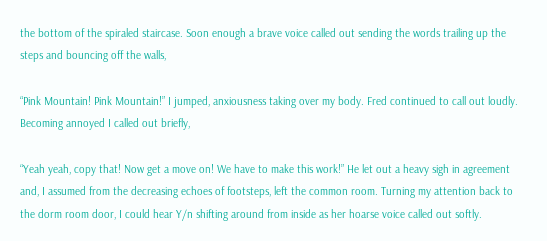the bottom of the spiraled staircase. Soon enough a brave voice called out sending the words trailing up the steps and bouncing off the walls,

“Pink Mountain! Pink Mountain!” I jumped, anxiousness taking over my body. Fred continued to call out loudly. Becoming annoyed I called out briefly,

“Yeah yeah, copy that! Now get a move on! We have to make this work!” He let out a heavy sigh in agreement and, I assumed from the decreasing echoes of footsteps, left the common room. Turning my attention back to the dorm room door, I could hear Y/n shifting around from inside as her hoarse voice called out softly.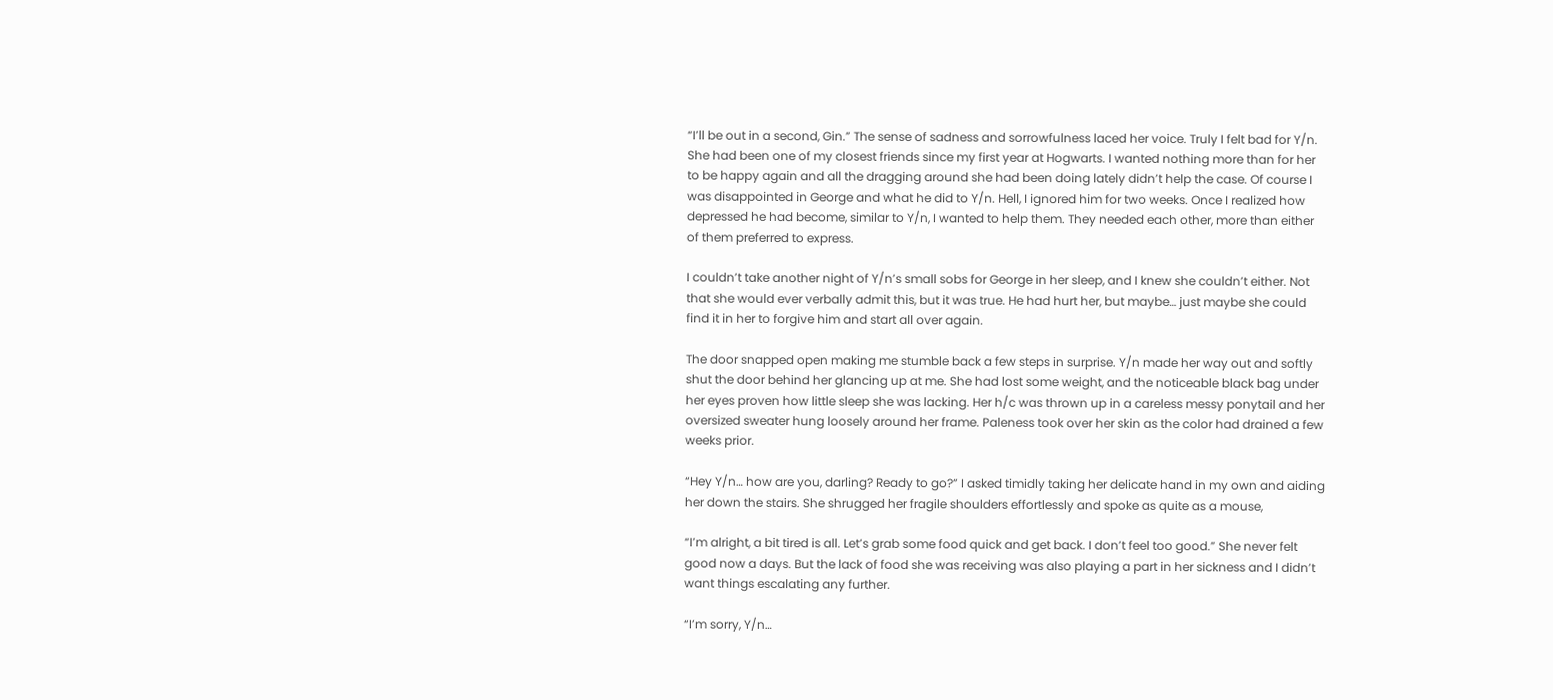“I’ll be out in a second, Gin.” The sense of sadness and sorrowfulness laced her voice. Truly I felt bad for Y/n. She had been one of my closest friends since my first year at Hogwarts. I wanted nothing more than for her to be happy again and all the dragging around she had been doing lately didn’t help the case. Of course I was disappointed in George and what he did to Y/n. Hell, I ignored him for two weeks. Once I realized how depressed he had become, similar to Y/n, I wanted to help them. They needed each other, more than either of them preferred to express.

I couldn’t take another night of Y/n’s small sobs for George in her sleep, and I knew she couldn’t either. Not that she would ever verbally admit this, but it was true. He had hurt her, but maybe… just maybe she could find it in her to forgive him and start all over again.

The door snapped open making me stumble back a few steps in surprise. Y/n made her way out and softly shut the door behind her glancing up at me. She had lost some weight, and the noticeable black bag under her eyes proven how little sleep she was lacking. Her h/c was thrown up in a careless messy ponytail and her oversized sweater hung loosely around her frame. Paleness took over her skin as the color had drained a few weeks prior.

“Hey Y/n… how are you, darling? Ready to go?” I asked timidly taking her delicate hand in my own and aiding her down the stairs. She shrugged her fragile shoulders effortlessly and spoke as quite as a mouse,

“I’m alright, a bit tired is all. Let’s grab some food quick and get back. I don’t feel too good.” She never felt good now a days. But the lack of food she was receiving was also playing a part in her sickness and I didn’t want things escalating any further.

“I’m sorry, Y/n…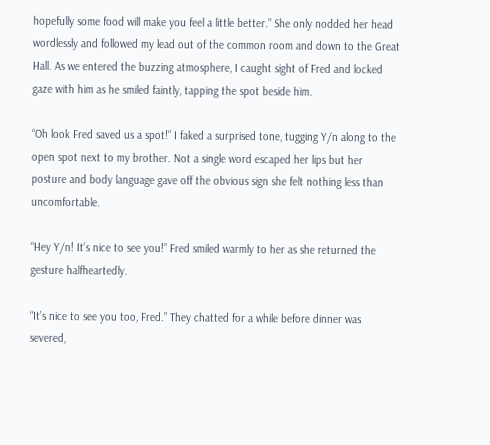hopefully some food will make you feel a little better.” She only nodded her head wordlessly and followed my lead out of the common room and down to the Great Hall. As we entered the buzzing atmosphere, I caught sight of Fred and locked gaze with him as he smiled faintly, tapping the spot beside him.

“Oh look Fred saved us a spot!” I faked a surprised tone, tugging Y/n along to the open spot next to my brother. Not a single word escaped her lips but her posture and body language gave off the obvious sign she felt nothing less than uncomfortable.

“Hey Y/n! It’s nice to see you!” Fred smiled warmly to her as she returned the gesture halfheartedly.

“It’s nice to see you too, Fred.” They chatted for a while before dinner was severed,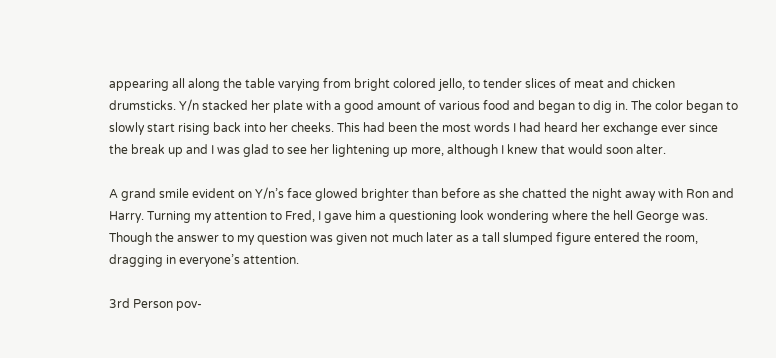appearing all along the table varying from bright colored jello, to tender slices of meat and chicken drumsticks. Y/n stacked her plate with a good amount of various food and began to dig in. The color began to slowly start rising back into her cheeks. This had been the most words I had heard her exchange ever since the break up and I was glad to see her lightening up more, although I knew that would soon alter.

A grand smile evident on Y/n’s face glowed brighter than before as she chatted the night away with Ron and Harry. Turning my attention to Fred, I gave him a questioning look wondering where the hell George was. Though the answer to my question was given not much later as a tall slumped figure entered the room, dragging in everyone’s attention.

3rd Person pov-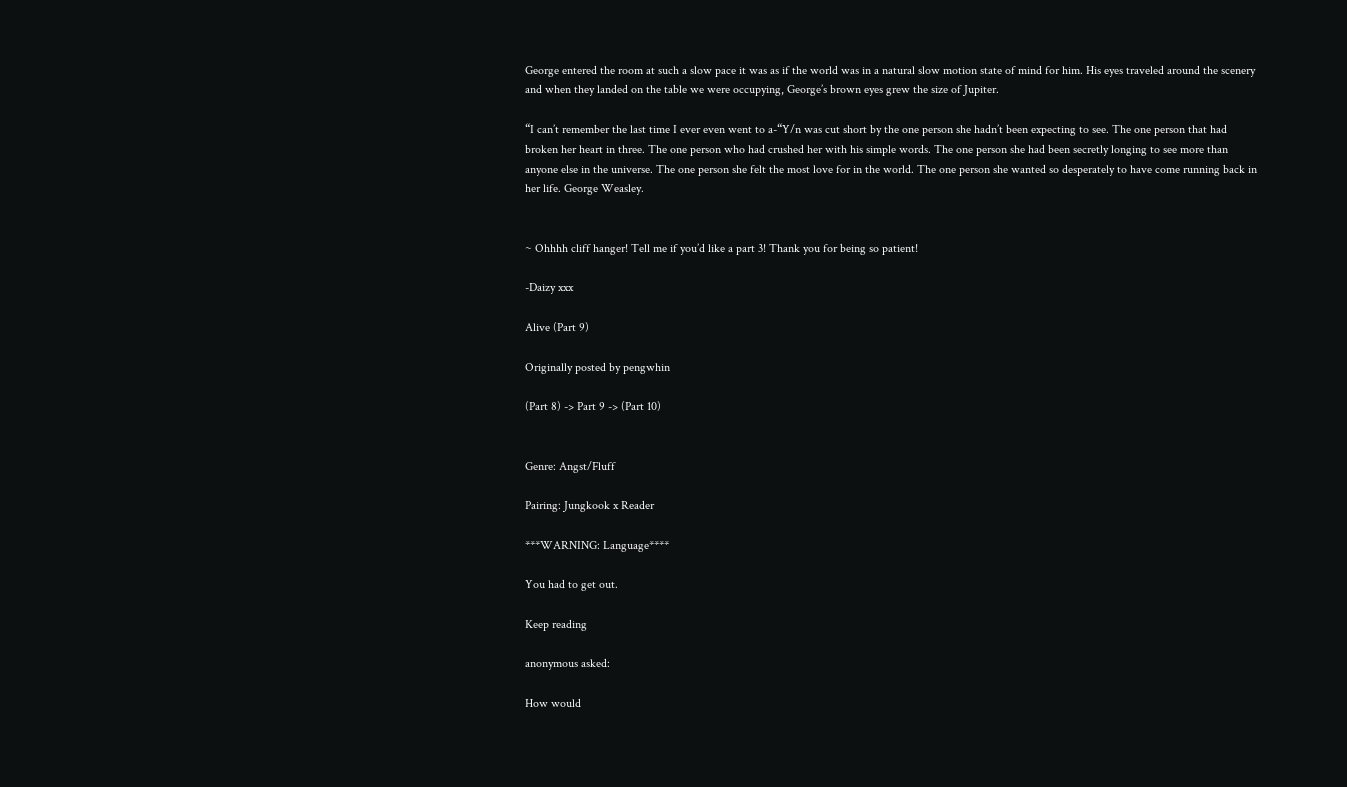George entered the room at such a slow pace it was as if the world was in a natural slow motion state of mind for him. His eyes traveled around the scenery and when they landed on the table we were occupying, George’s brown eyes grew the size of Jupiter.

“I can’t remember the last time I ever even went to a-“Y/n was cut short by the one person she hadn’t been expecting to see. The one person that had broken her heart in three. The one person who had crushed her with his simple words. The one person she had been secretly longing to see more than anyone else in the universe. The one person she felt the most love for in the world. The one person she wanted so desperately to have come running back in her life. George Weasley.


~ Ohhhh cliff hanger! Tell me if you’d like a part 3! Thank you for being so patient!

-Daizy xxx

Alive (Part 9)

Originally posted by pengwhin

(Part 8) -> Part 9 -> (Part 10)


Genre: Angst/Fluff

Pairing: Jungkook x Reader

***WARNING: Language****

You had to get out.

Keep reading

anonymous asked:

How would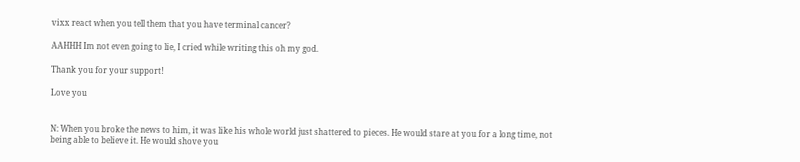vixx react when you tell them that you have terminal cancer?

AAHHH Im not even going to lie, I cried while writing this oh my god.

Thank you for your support!

Love you


N: When you broke the news to him, it was like his whole world just shattered to pieces. He would stare at you for a long time, not being able to believe it. He would shove you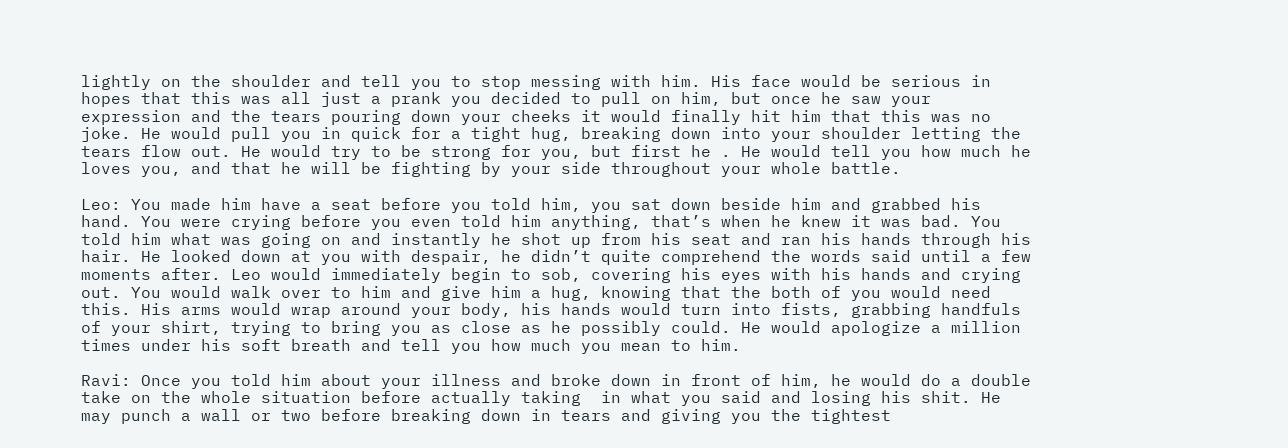lightly on the shoulder and tell you to stop messing with him. His face would be serious in hopes that this was all just a prank you decided to pull on him, but once he saw your expression and the tears pouring down your cheeks it would finally hit him that this was no joke. He would pull you in quick for a tight hug, breaking down into your shoulder letting the tears flow out. He would try to be strong for you, but first he . He would tell you how much he loves you, and that he will be fighting by your side throughout your whole battle.

Leo: You made him have a seat before you told him, you sat down beside him and grabbed his hand. You were crying before you even told him anything, that’s when he knew it was bad. You told him what was going on and instantly he shot up from his seat and ran his hands through his hair. He looked down at you with despair, he didn’t quite comprehend the words said until a few moments after. Leo would immediately begin to sob, covering his eyes with his hands and crying out. You would walk over to him and give him a hug, knowing that the both of you would need this. His arms would wrap around your body, his hands would turn into fists, grabbing handfuls of your shirt, trying to bring you as close as he possibly could. He would apologize a million times under his soft breath and tell you how much you mean to him.

Ravi: Once you told him about your illness and broke down in front of him, he would do a double take on the whole situation before actually taking  in what you said and losing his shit. He may punch a wall or two before breaking down in tears and giving you the tightest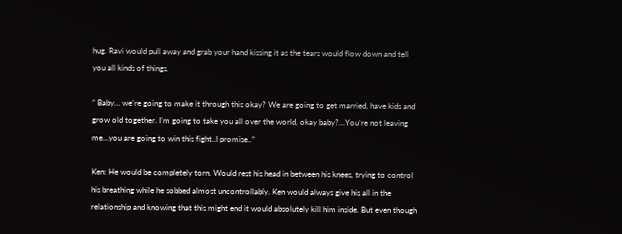hug. Ravi would pull away and grab your hand kissing it as the tears would flow down and tell you all kinds of things.

“ Baby… we’re going to make it through this okay? We are going to get married, have kids and grow old together. I’m going to take you all over the world, okay baby?…You’re not leaving me…you are going to win this fight..I promise..”

Ken: He would be completely torn. Would rest his head in between his knees, trying to control his breathing while he sobbed almost uncontrollably. Ken would always give his all in the relationship and knowing that this might end it would absolutely kill him inside. But even though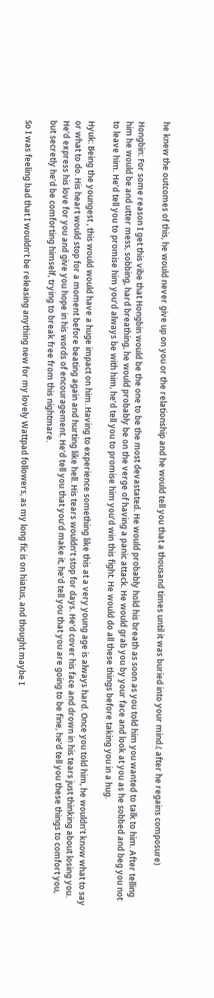he knew the outcomes of this, he would never give up on you or the relationship and he would tell you that a thousand times until it was buried into your mind.( after he regains composure)

Hongbin: For some reason I get this vibe that Hongbin would be the one to be the most devastated. He would probably hold his breath as soon as you told him you wanted to talk to him. After telling him he would be and utter mess, sobbing, hard breathing, he would probably be on the verge of having a panic attack. He would grab you by your face and look at you as he sobbed and beg you not to leave him. He’d tell you to promise him you’d always be with him, he’d tell you to promise him you’d win this fight. He would do all these things before taking you in a hug.

Hyuk: Being the youngest , this would would have a huge impact on him. Having to experience something like this at a very young age is always hard. Once you told him, he wouldn’t know what to say or what to do. His heart would stop for a moment before beating again and hurting like hell. His tears wouldn’t stop for days. He’d cover his face and drown in his tears just thinking about losing you. He’d express his love for you and give you hope in his words of encouragement. He’d tell you that you’d make it, he’d tell you that you are going to be fine, he’d tell you these things to comfort you, but secretly he’d be comforting himself, trying to break free from this nightmare.

So I was feeling bad that I wouldn’t be releasing anything new for my lovely Wattpad followers, as my long fic is on hiatus, and thought maybe I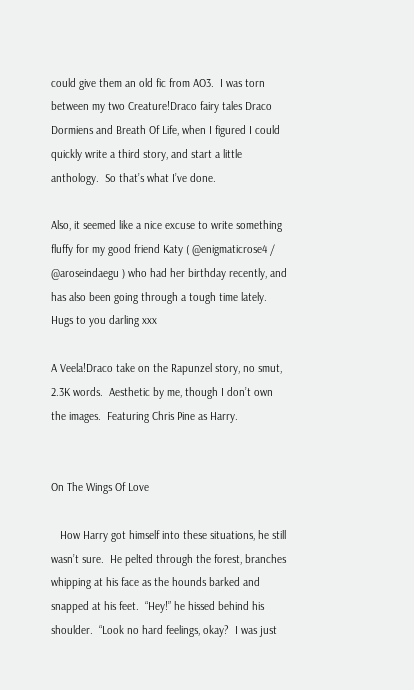could give them an old fic from AO3.  I was torn between my two Creature!Draco fairy tales Draco Dormiens and Breath Of Life, when I figured I could quickly write a third story, and start a little anthology.  So that’s what I’ve done.

Also, it seemed like a nice excuse to write something fluffy for my good friend Katy ( @enigmaticrose4 / @aroseindaegu ) who had her birthday recently, and has also been going through a tough time lately.  Hugs to you darling xxx

A Veela!Draco take on the Rapunzel story, no smut, 2.3K words.  Aesthetic by me, though I don’t own the images.  Featuring Chris Pine as Harry.


On The Wings Of Love

   How Harry got himself into these situations, he still wasn’t sure.  He pelted through the forest, branches whipping at his face as the hounds barked and snapped at his feet.  “Hey!” he hissed behind his shoulder.  “Look no hard feelings, okay?  I was just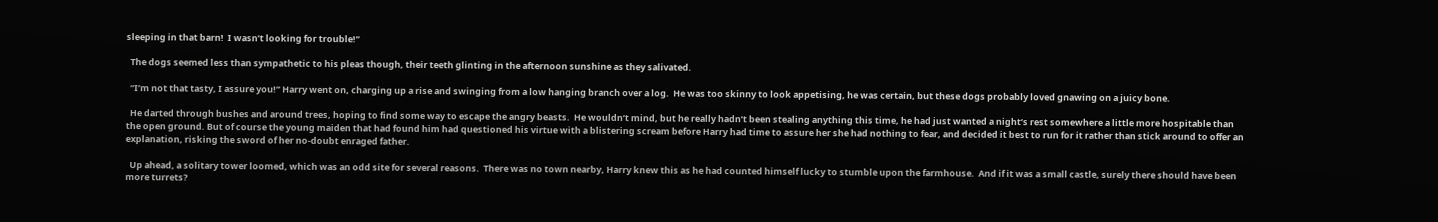sleeping in that barn!  I wasn’t looking for trouble!”

  The dogs seemed less than sympathetic to his pleas though, their teeth glinting in the afternoon sunshine as they salivated.

  “I’m not that tasty, I assure you!” Harry went on, charging up a rise and swinging from a low hanging branch over a log.  He was too skinny to look appetising, he was certain, but these dogs probably loved gnawing on a juicy bone.

  He darted through bushes and around trees, hoping to find some way to escape the angry beasts.  He wouldn’t mind, but he really hadn’t been stealing anything this time, he had just wanted a night’s rest somewhere a little more hospitable than the open ground. But of course the young maiden that had found him had questioned his virtue with a blistering scream before Harry had time to assure her she had nothing to fear, and decided it best to run for it rather than stick around to offer an explanation, risking the sword of her no-doubt enraged father.

  Up ahead, a solitary tower loomed, which was an odd site for several reasons.  There was no town nearby, Harry knew this as he had counted himself lucky to stumble upon the farmhouse.  And if it was a small castle, surely there should have been more turrets?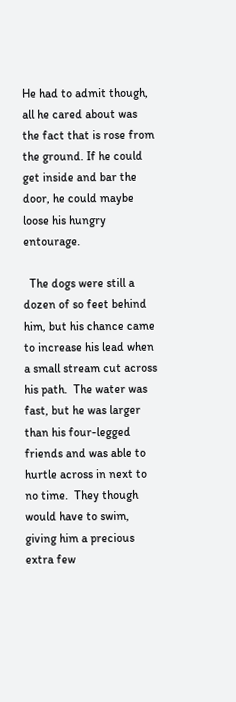He had to admit though, all he cared about was the fact that is rose from the ground. If he could get inside and bar the door, he could maybe loose his hungry entourage.

  The dogs were still a dozen of so feet behind him, but his chance came to increase his lead when a small stream cut across his path.  The water was fast, but he was larger than his four-legged friends and was able to hurtle across in next to no time.  They though would have to swim, giving him a precious extra few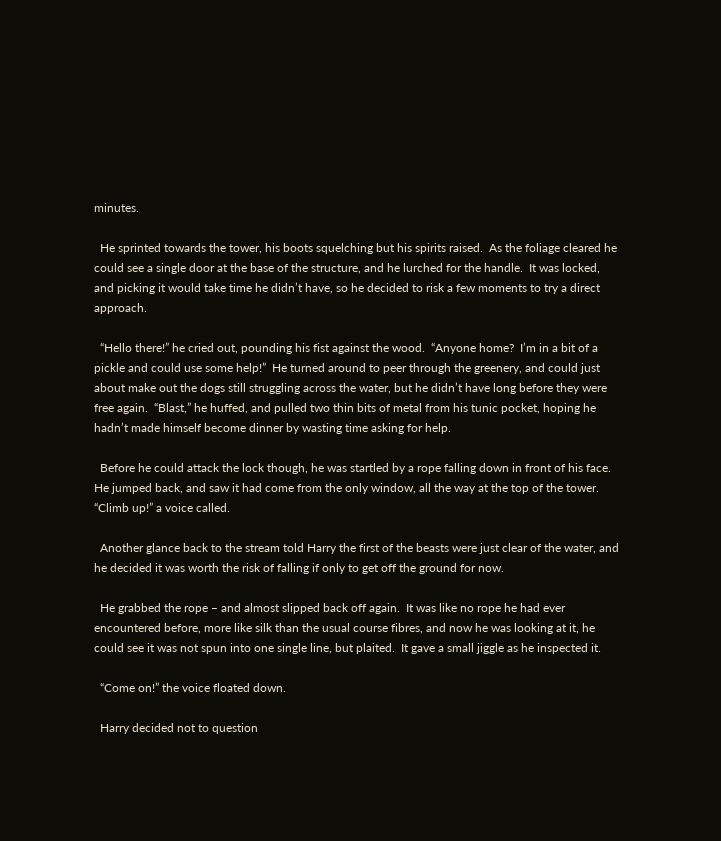minutes.

  He sprinted towards the tower, his boots squelching but his spirits raised.  As the foliage cleared he could see a single door at the base of the structure, and he lurched for the handle.  It was locked, and picking it would take time he didn’t have, so he decided to risk a few moments to try a direct approach.

  “Hello there!” he cried out, pounding his fist against the wood.  “Anyone home?  I’m in a bit of a pickle and could use some help!”  He turned around to peer through the greenery, and could just about make out the dogs still struggling across the water, but he didn’t have long before they were free again.  “Blast,” he huffed, and pulled two thin bits of metal from his tunic pocket, hoping he hadn’t made himself become dinner by wasting time asking for help.

  Before he could attack the lock though, he was startled by a rope falling down in front of his face.  He jumped back, and saw it had come from the only window, all the way at the top of the tower.  “Climb up!” a voice called.

  Another glance back to the stream told Harry the first of the beasts were just clear of the water, and he decided it was worth the risk of falling if only to get off the ground for now.

  He grabbed the rope – and almost slipped back off again.  It was like no rope he had ever encountered before, more like silk than the usual course fibres, and now he was looking at it, he could see it was not spun into one single line, but plaited.  It gave a small jiggle as he inspected it.

  “Come on!” the voice floated down.

  Harry decided not to question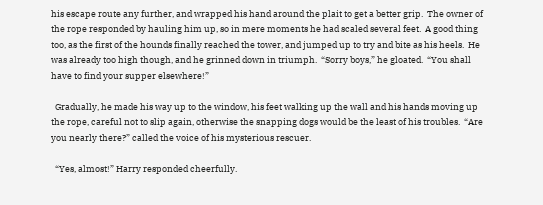his escape route any further, and wrapped his hand around the plait to get a better grip.  The owner of the rope responded by hauling him up, so in mere moments he had scaled several feet.  A good thing too, as the first of the hounds finally reached the tower, and jumped up to try and bite as his heels.  He was already too high though, and he grinned down in triumph.  “Sorry boys,” he gloated.  “You shall have to find your supper elsewhere!”

  Gradually, he made his way up to the window, his feet walking up the wall and his hands moving up the rope, careful not to slip again, otherwise the snapping dogs would be the least of his troubles.  “Are you nearly there?” called the voice of his mysterious rescuer.

  “Yes, almost!” Harry responded cheerfully.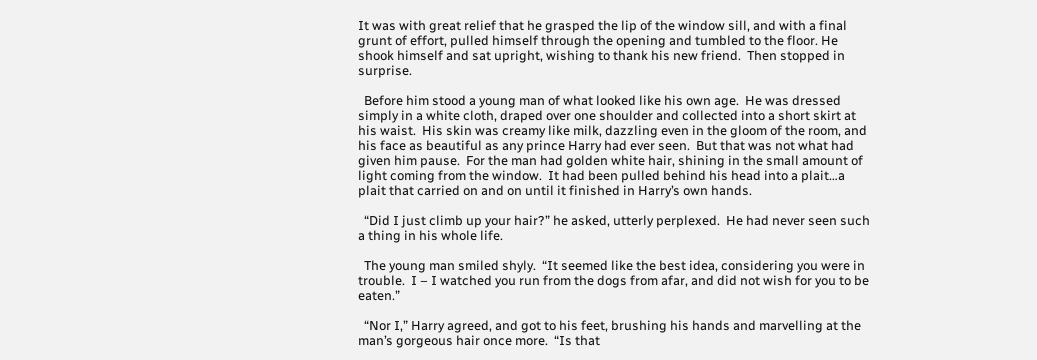It was with great relief that he grasped the lip of the window sill, and with a final grunt of effort, pulled himself through the opening and tumbled to the floor. He shook himself and sat upright, wishing to thank his new friend.  Then stopped in surprise.

  Before him stood a young man of what looked like his own age.  He was dressed simply in a white cloth, draped over one shoulder and collected into a short skirt at his waist.  His skin was creamy like milk, dazzling even in the gloom of the room, and his face as beautiful as any prince Harry had ever seen.  But that was not what had given him pause.  For the man had golden white hair, shining in the small amount of light coming from the window.  It had been pulled behind his head into a plait…a plait that carried on and on until it finished in Harry’s own hands.

  “Did I just climb up your hair?” he asked, utterly perplexed.  He had never seen such a thing in his whole life.

  The young man smiled shyly.  “It seemed like the best idea, considering you were in trouble.  I – I watched you run from the dogs from afar, and did not wish for you to be eaten.”

  “Nor I,” Harry agreed, and got to his feet, brushing his hands and marvelling at the man’s gorgeous hair once more.  “Is that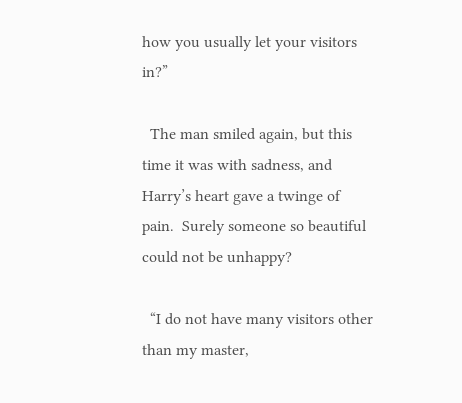how you usually let your visitors in?”

  The man smiled again, but this time it was with sadness, and Harry’s heart gave a twinge of pain.  Surely someone so beautiful could not be unhappy?

  “I do not have many visitors other than my master,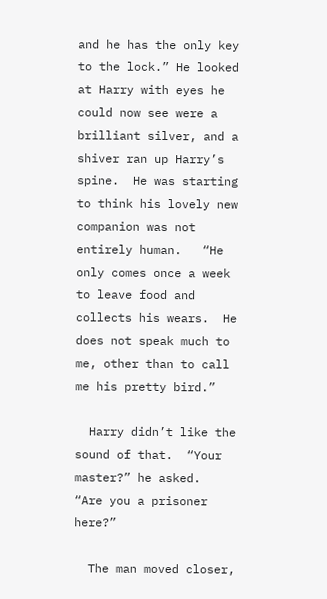and he has the only key to the lock.” He looked at Harry with eyes he could now see were a brilliant silver, and a shiver ran up Harry’s spine.  He was starting to think his lovely new companion was not entirely human.   “He only comes once a week to leave food and collects his wears.  He does not speak much to me, other than to call me his pretty bird.”

  Harry didn’t like the sound of that.  “Your master?” he asked.  “Are you a prisoner here?”

  The man moved closer,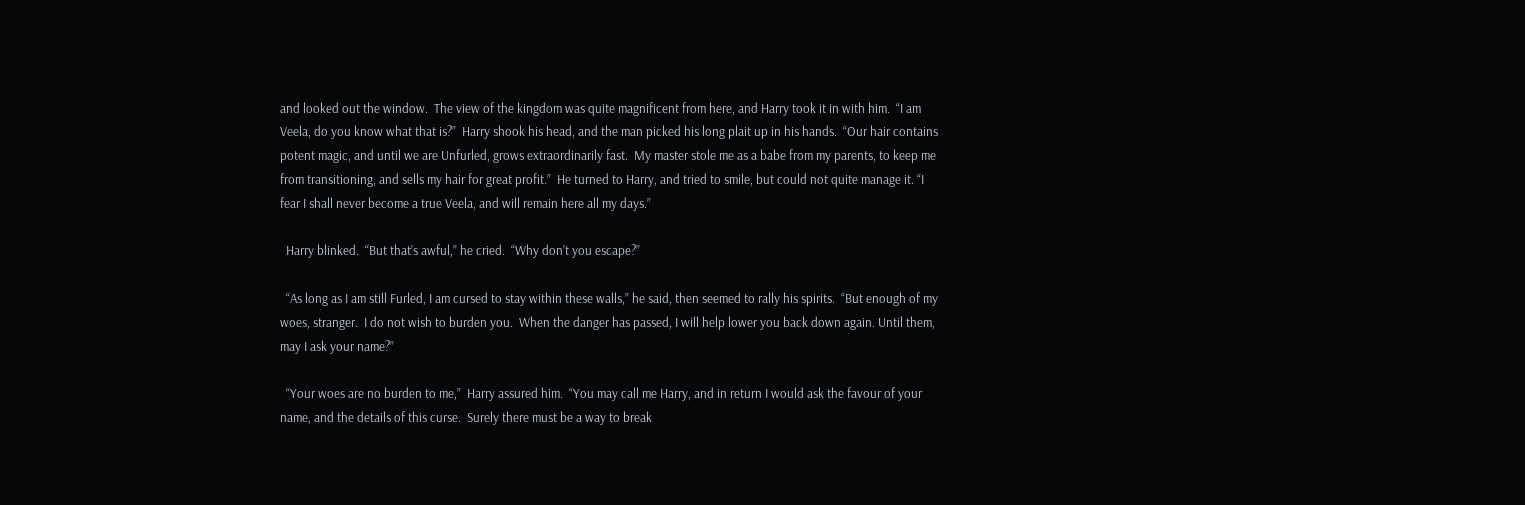and looked out the window.  The view of the kingdom was quite magnificent from here, and Harry took it in with him.  “I am Veela, do you know what that is?”  Harry shook his head, and the man picked his long plait up in his hands.  “Our hair contains potent magic, and until we are Unfurled, grows extraordinarily fast.  My master stole me as a babe from my parents, to keep me from transitioning, and sells my hair for great profit.”  He turned to Harry, and tried to smile, but could not quite manage it. “I fear I shall never become a true Veela, and will remain here all my days.”

  Harry blinked.  “But that’s awful,” he cried.  “Why don’t you escape?”

  “As long as I am still Furled, I am cursed to stay within these walls,” he said, then seemed to rally his spirits.  “But enough of my woes, stranger.  I do not wish to burden you.  When the danger has passed, I will help lower you back down again. Until them, may I ask your name?”

  “Your woes are no burden to me,”  Harry assured him.  “You may call me Harry, and in return I would ask the favour of your name, and the details of this curse.  Surely there must be a way to break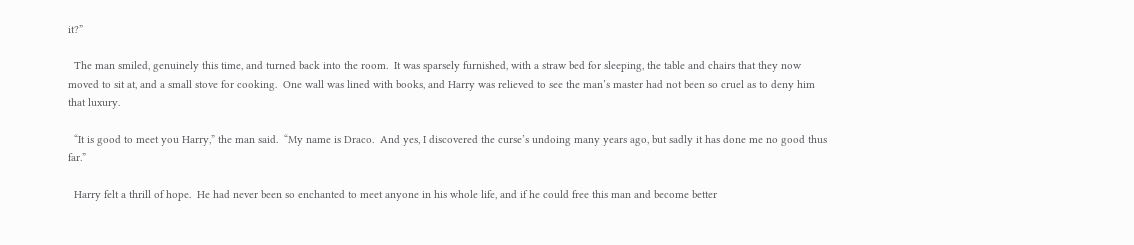it?”

  The man smiled, genuinely this time, and turned back into the room.  It was sparsely furnished, with a straw bed for sleeping, the table and chairs that they now moved to sit at, and a small stove for cooking.  One wall was lined with books, and Harry was relieved to see the man’s master had not been so cruel as to deny him that luxury.

  “It is good to meet you Harry,” the man said.  “My name is Draco.  And yes, I discovered the curse’s undoing many years ago, but sadly it has done me no good thus far.”

  Harry felt a thrill of hope.  He had never been so enchanted to meet anyone in his whole life, and if he could free this man and become better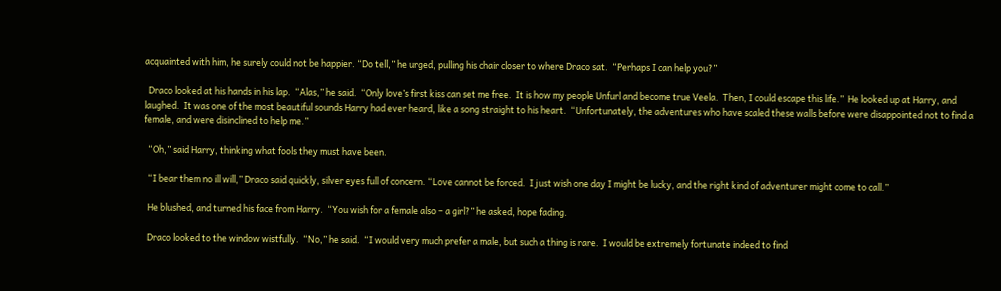acquainted with him, he surely could not be happier. “Do tell,” he urged, pulling his chair closer to where Draco sat.  “Perhaps I can help you?”

  Draco looked at his hands in his lap.  “Alas,” he said.  “Only love’s first kiss can set me free.  It is how my people Unfurl and become true Veela.  Then, I could escape this life.”  He looked up at Harry, and laughed.  It was one of the most beautiful sounds Harry had ever heard, like a song straight to his heart.  “Unfortunately, the adventures who have scaled these walls before were disappointed not to find a female, and were disinclined to help me.”

  “Oh,” said Harry, thinking what fools they must have been.

  “I bear them no ill will,” Draco said quickly, silver eyes full of concern. “Love cannot be forced.  I just wish one day I might be lucky, and the right kind of adventurer might come to call.”

  He blushed, and turned his face from Harry.  “You wish for a female also – a girl?” he asked, hope fading.

  Draco looked to the window wistfully.  “No,” he said.  “I would very much prefer a male, but such a thing is rare.  I would be extremely fortunate indeed to find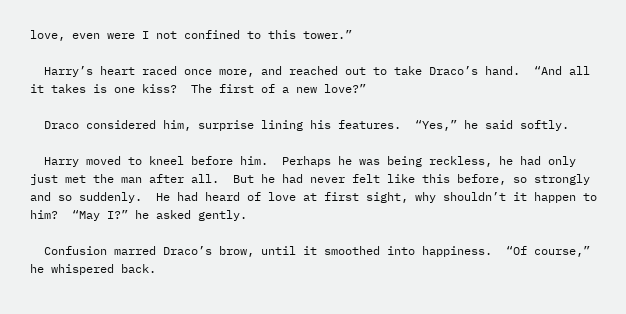love, even were I not confined to this tower.”

  Harry’s heart raced once more, and reached out to take Draco’s hand.  “And all it takes is one kiss?  The first of a new love?”

  Draco considered him, surprise lining his features.  “Yes,” he said softly.

  Harry moved to kneel before him.  Perhaps he was being reckless, he had only just met the man after all.  But he had never felt like this before, so strongly and so suddenly.  He had heard of love at first sight, why shouldn’t it happen to him?  “May I?” he asked gently.

  Confusion marred Draco’s brow, until it smoothed into happiness.  “Of course,” he whispered back.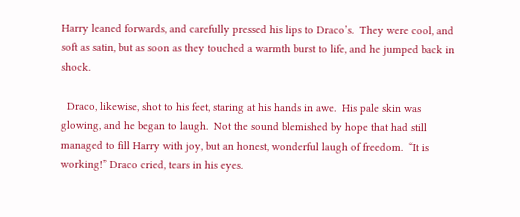Harry leaned forwards, and carefully pressed his lips to Draco’s.  They were cool, and soft as satin, but as soon as they touched a warmth burst to life, and he jumped back in shock.

  Draco, likewise, shot to his feet, staring at his hands in awe.  His pale skin was glowing, and he began to laugh.  Not the sound blemished by hope that had still managed to fill Harry with joy, but an honest, wonderful laugh of freedom.  “It is working!” Draco cried, tears in his eyes.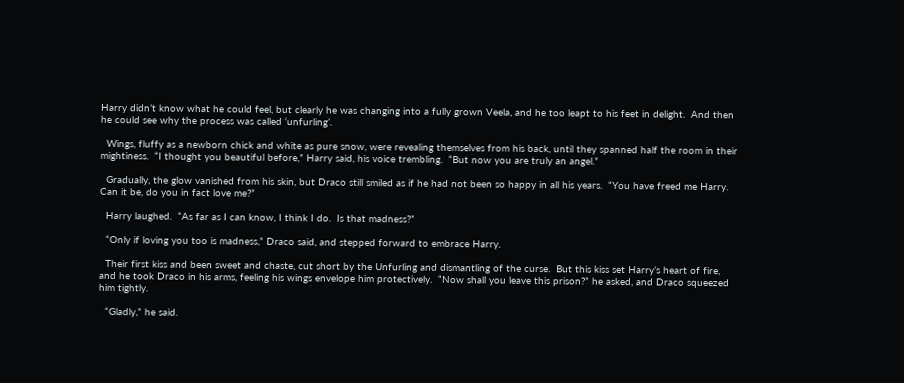Harry didn’t know what he could feel, but clearly he was changing into a fully grown Veela, and he too leapt to his feet in delight.  And then he could see why the process was called ‘unfurling’.

  Wings, fluffy as a newborn chick and white as pure snow, were revealing themselves from his back, until they spanned half the room in their mightiness.  “I thought you beautiful before,” Harry said, his voice trembling.  “But now you are truly an angel.”

  Gradually, the glow vanished from his skin, but Draco still smiled as if he had not been so happy in all his years.  “You have freed me Harry.  Can it be, do you in fact love me?”

  Harry laughed.  “As far as I can know, I think I do.  Is that madness?”

  “Only if loving you too is madness,” Draco said, and stepped forward to embrace Harry.

  Their first kiss and been sweet and chaste, cut short by the Unfurling and dismantling of the curse.  But this kiss set Harry’s heart of fire, and he took Draco in his arms, feeling his wings envelope him protectively.  “Now shall you leave this prison?” he asked, and Draco squeezed him tightly.

  “Gladly,” he said.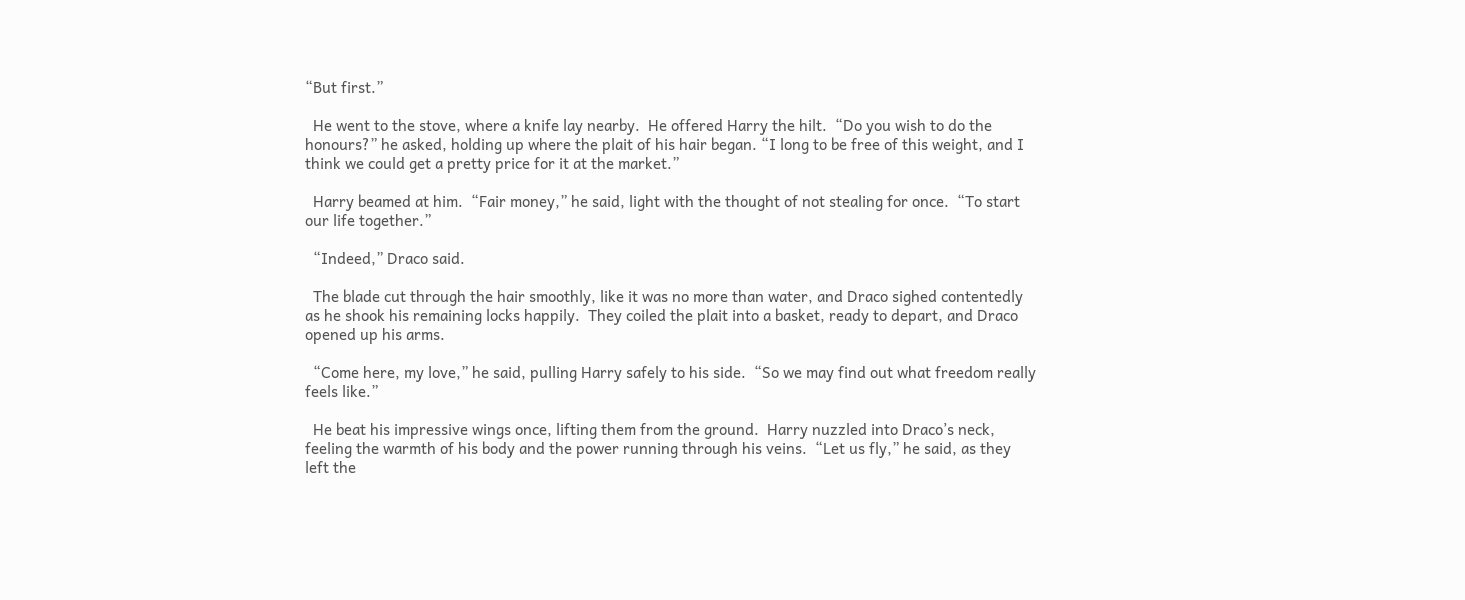“But first.”

  He went to the stove, where a knife lay nearby.  He offered Harry the hilt.  “Do you wish to do the honours?” he asked, holding up where the plait of his hair began. “I long to be free of this weight, and I think we could get a pretty price for it at the market.”

  Harry beamed at him.  “Fair money,” he said, light with the thought of not stealing for once.  “To start our life together.”

  “Indeed,” Draco said.

  The blade cut through the hair smoothly, like it was no more than water, and Draco sighed contentedly as he shook his remaining locks happily.  They coiled the plait into a basket, ready to depart, and Draco opened up his arms.

  “Come here, my love,” he said, pulling Harry safely to his side.  “So we may find out what freedom really feels like.”

  He beat his impressive wings once, lifting them from the ground.  Harry nuzzled into Draco’s neck, feeling the warmth of his body and the power running through his veins.  “Let us fly,” he said, as they left the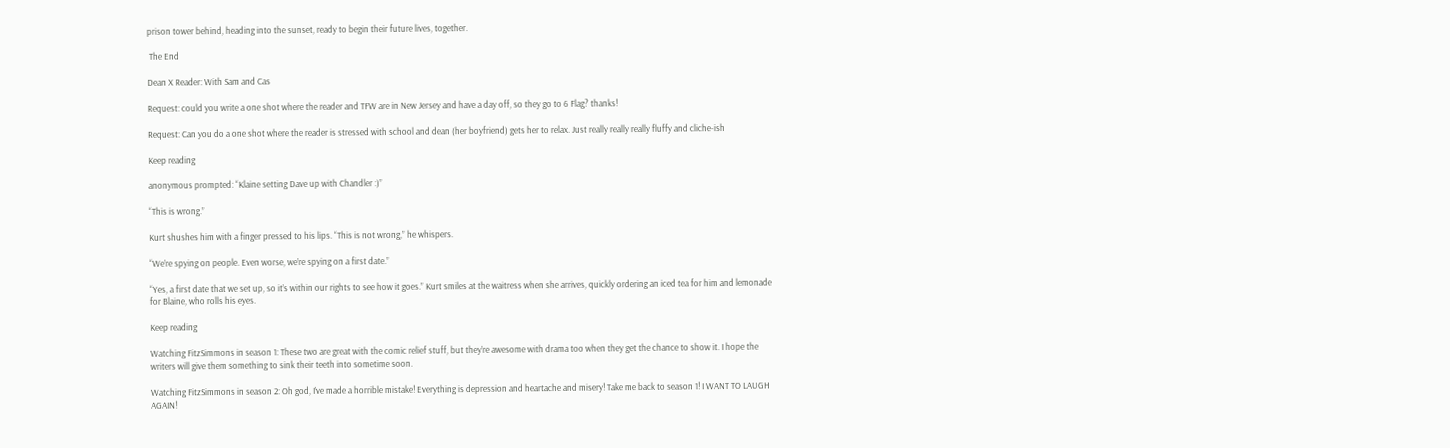prison tower behind, heading into the sunset, ready to begin their future lives, together.

 The End

Dean X Reader: With Sam and Cas

Request: could you write a one shot where the reader and TFW are in New Jersey and have a day off, so they go to 6 Flag? thanks!

Request: Can you do a one shot where the reader is stressed with school and dean (her boyfriend) gets her to relax. Just really really really fluffy and cliche-ish

Keep reading

anonymous prompted: “Klaine setting Dave up with Chandler :)”

“This is wrong.”

Kurt shushes him with a finger pressed to his lips. “This is not wrong,” he whispers.

“We’re spying on people. Even worse, we’re spying on a first date.”

“Yes, a first date that we set up, so it’s within our rights to see how it goes.” Kurt smiles at the waitress when she arrives, quickly ordering an iced tea for him and lemonade for Blaine, who rolls his eyes.

Keep reading

Watching FitzSimmons in season 1: These two are great with the comic relief stuff, but they’re awesome with drama too when they get the chance to show it. I hope the writers will give them something to sink their teeth into sometime soon.

Watching FitzSimmons in season 2: Oh god, I’ve made a horrible mistake! Everything is depression and heartache and misery! Take me back to season 1! I WANT TO LAUGH AGAIN!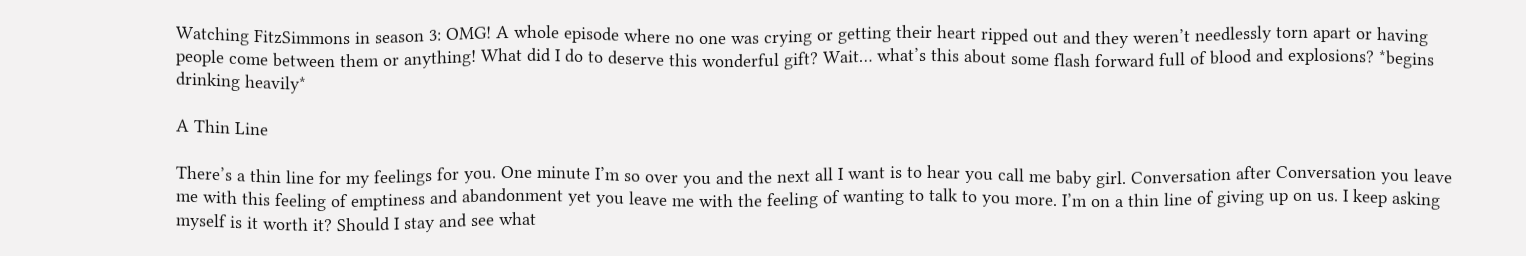Watching FitzSimmons in season 3: OMG! A whole episode where no one was crying or getting their heart ripped out and they weren’t needlessly torn apart or having people come between them or anything! What did I do to deserve this wonderful gift? Wait… what’s this about some flash forward full of blood and explosions? *begins drinking heavily*

A Thin Line

There’s a thin line for my feelings for you. One minute I’m so over you and the next all I want is to hear you call me baby girl. Conversation after Conversation you leave me with this feeling of emptiness and abandonment yet you leave me with the feeling of wanting to talk to you more. I’m on a thin line of giving up on us. I keep asking myself is it worth it? Should I stay and see what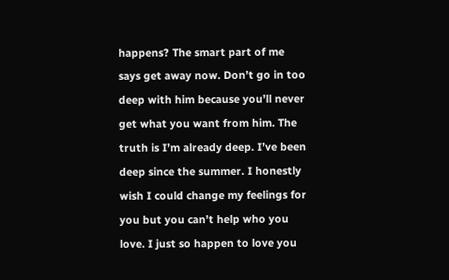happens? The smart part of me says get away now. Don’t go in too deep with him because you’ll never get what you want from him. The truth is I’m already deep. I’ve been deep since the summer. I honestly wish I could change my feelings for you but you can’t help who you love. I just so happen to love you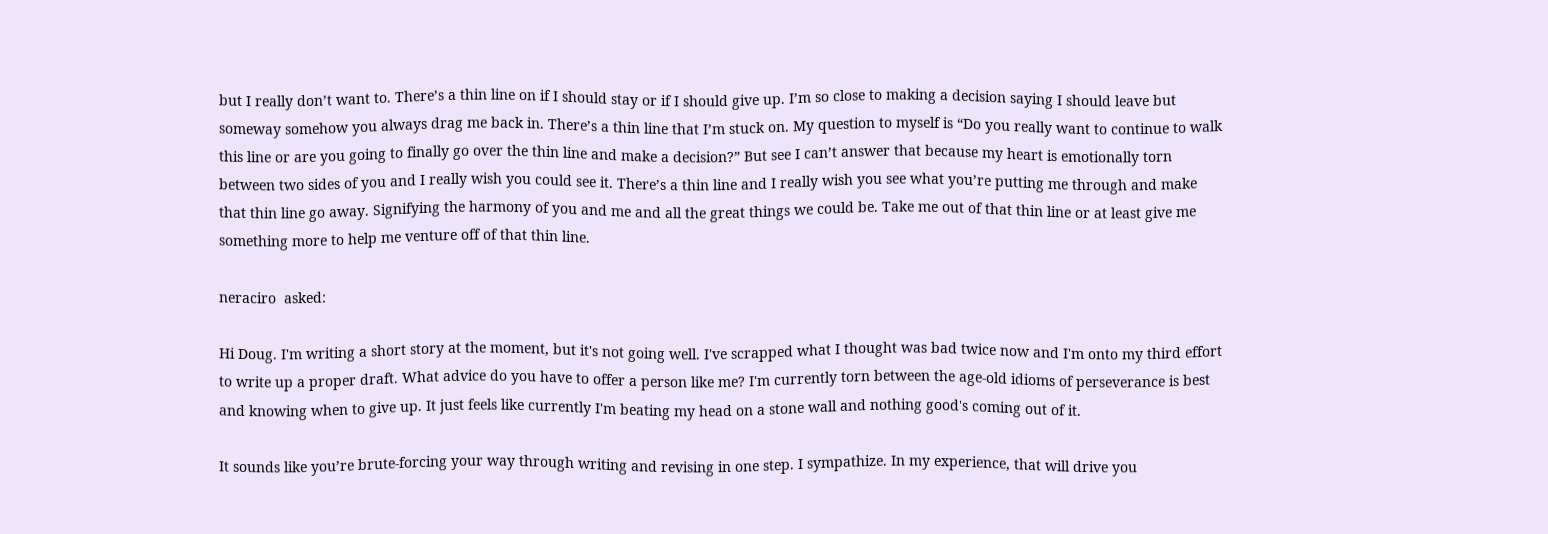but I really don’t want to. There’s a thin line on if I should stay or if I should give up. I’m so close to making a decision saying I should leave but someway somehow you always drag me back in. There’s a thin line that I’m stuck on. My question to myself is “Do you really want to continue to walk this line or are you going to finally go over the thin line and make a decision?” But see I can’t answer that because my heart is emotionally torn between two sides of you and I really wish you could see it. There’s a thin line and I really wish you see what you’re putting me through and make that thin line go away. Signifying the harmony of you and me and all the great things we could be. Take me out of that thin line or at least give me something more to help me venture off of that thin line.

neraciro  asked:

Hi Doug. I'm writing a short story at the moment, but it's not going well. I've scrapped what I thought was bad twice now and I'm onto my third effort to write up a proper draft. What advice do you have to offer a person like me? I'm currently torn between the age-old idioms of perseverance is best and knowing when to give up. It just feels like currently I'm beating my head on a stone wall and nothing good's coming out of it.

It sounds like you’re brute-forcing your way through writing and revising in one step. I sympathize. In my experience, that will drive you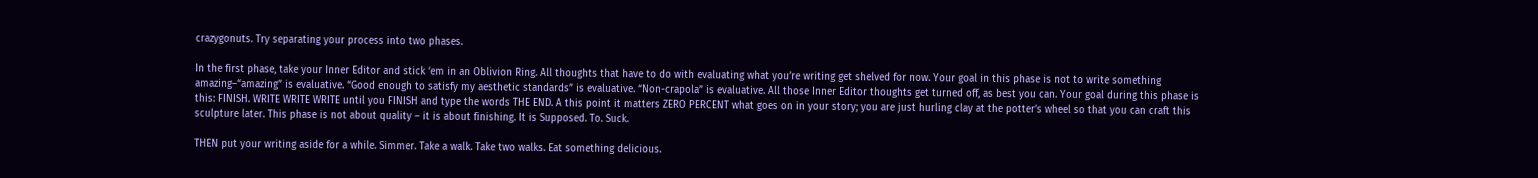crazygonuts. Try separating your process into two phases.

In the first phase, take your Inner Editor and stick ‘em in an Oblivion Ring. All thoughts that have to do with evaluating what you’re writing get shelved for now. Your goal in this phase is not to write something amazing–“amazing” is evaluative. “Good enough to satisfy my aesthetic standards” is evaluative. “Non-crapola” is evaluative. All those Inner Editor thoughts get turned off, as best you can. Your goal during this phase is this: FINISH. WRITE WRITE WRITE until you FINISH and type the words THE END. A this point it matters ZERO PERCENT what goes on in your story; you are just hurling clay at the potter’s wheel so that you can craft this sculpture later. This phase is not about quality – it is about finishing. It is Supposed. To. Suck.

THEN put your writing aside for a while. Simmer. Take a walk. Take two walks. Eat something delicious.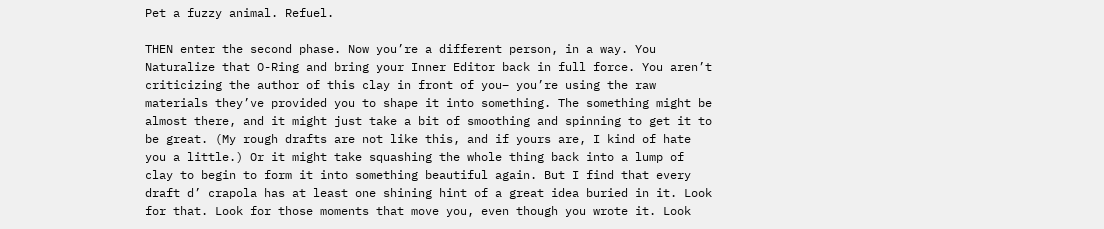Pet a fuzzy animal. Refuel.

THEN enter the second phase. Now you’re a different person, in a way. You Naturalize that O-Ring and bring your Inner Editor back in full force. You aren’t criticizing the author of this clay in front of you– you’re using the raw materials they’ve provided you to shape it into something. The something might be almost there, and it might just take a bit of smoothing and spinning to get it to be great. (My rough drafts are not like this, and if yours are, I kind of hate you a little.) Or it might take squashing the whole thing back into a lump of clay to begin to form it into something beautiful again. But I find that every draft d’ crapola has at least one shining hint of a great idea buried in it. Look for that. Look for those moments that move you, even though you wrote it. Look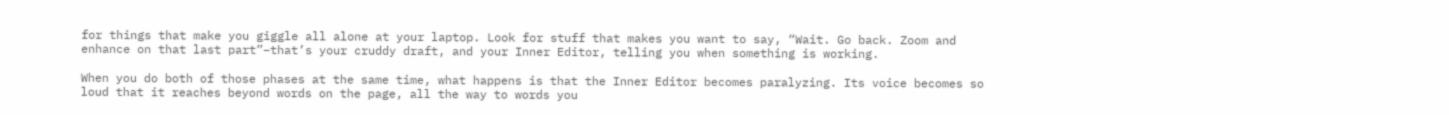for things that make you giggle all alone at your laptop. Look for stuff that makes you want to say, “Wait. Go back. Zoom and enhance on that last part”–that’s your cruddy draft, and your Inner Editor, telling you when something is working.

When you do both of those phases at the same time, what happens is that the Inner Editor becomes paralyzing. Its voice becomes so loud that it reaches beyond words on the page, all the way to words you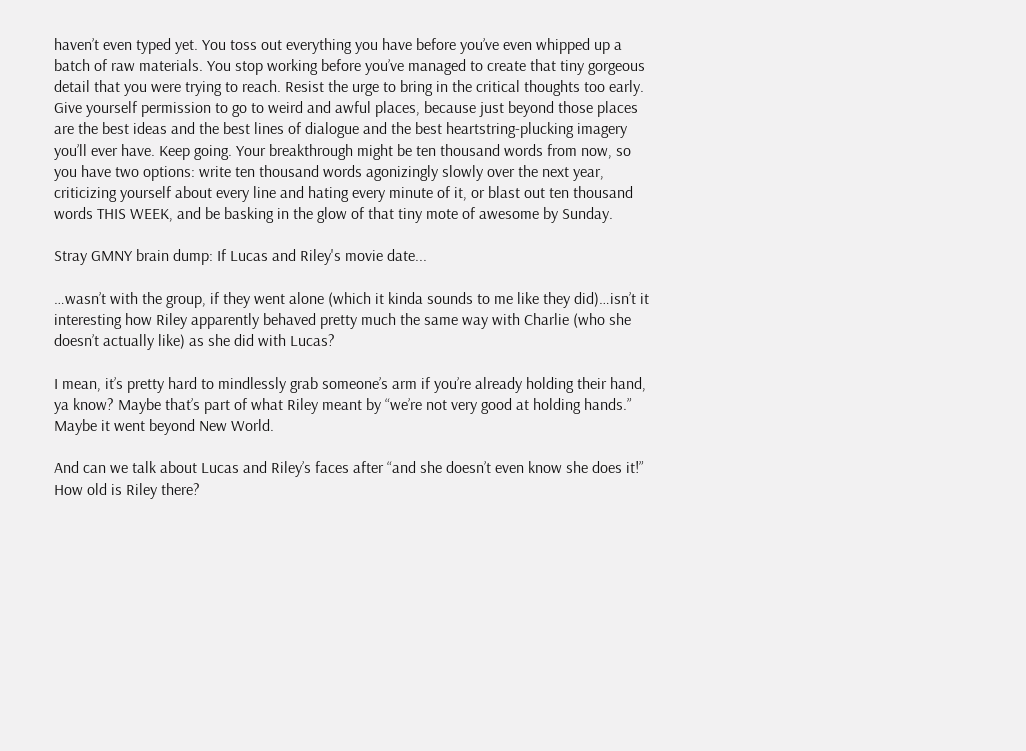haven’t even typed yet. You toss out everything you have before you’ve even whipped up a batch of raw materials. You stop working before you’ve managed to create that tiny gorgeous detail that you were trying to reach. Resist the urge to bring in the critical thoughts too early. Give yourself permission to go to weird and awful places, because just beyond those places are the best ideas and the best lines of dialogue and the best heartstring-plucking imagery you’ll ever have. Keep going. Your breakthrough might be ten thousand words from now, so you have two options: write ten thousand words agonizingly slowly over the next year, criticizing yourself about every line and hating every minute of it, or blast out ten thousand words THIS WEEK, and be basking in the glow of that tiny mote of awesome by Sunday.

Stray GMNY brain dump: If Lucas and Riley's movie date...

…wasn’t with the group, if they went alone (which it kinda sounds to me like they did)…isn’t it interesting how Riley apparently behaved pretty much the same way with Charlie (who she doesn’t actually like) as she did with Lucas?

I mean, it’s pretty hard to mindlessly grab someone’s arm if you’re already holding their hand, ya know? Maybe that’s part of what Riley meant by “we’re not very good at holding hands.” Maybe it went beyond New World.

And can we talk about Lucas and Riley’s faces after “and she doesn’t even know she does it!” How old is Riley there?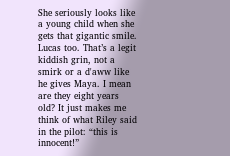She seriously looks like a young child when she gets that gigantic smile. Lucas too. That’s a legit kiddish grin, not a smirk or a d'aww like he gives Maya. I mean are they eight years old? It just makes me think of what Riley said in the pilot: “this is innocent!”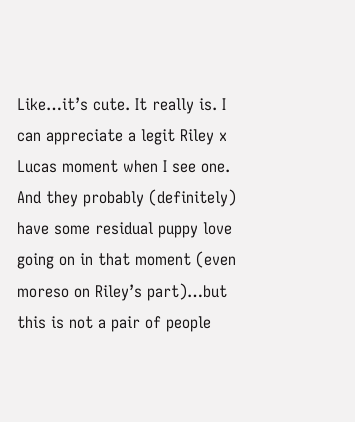Like…it’s cute. It really is. I can appreciate a legit Riley x Lucas moment when I see one. And they probably (definitely) have some residual puppy love going on in that moment (even moreso on Riley’s part)…but this is not a pair of people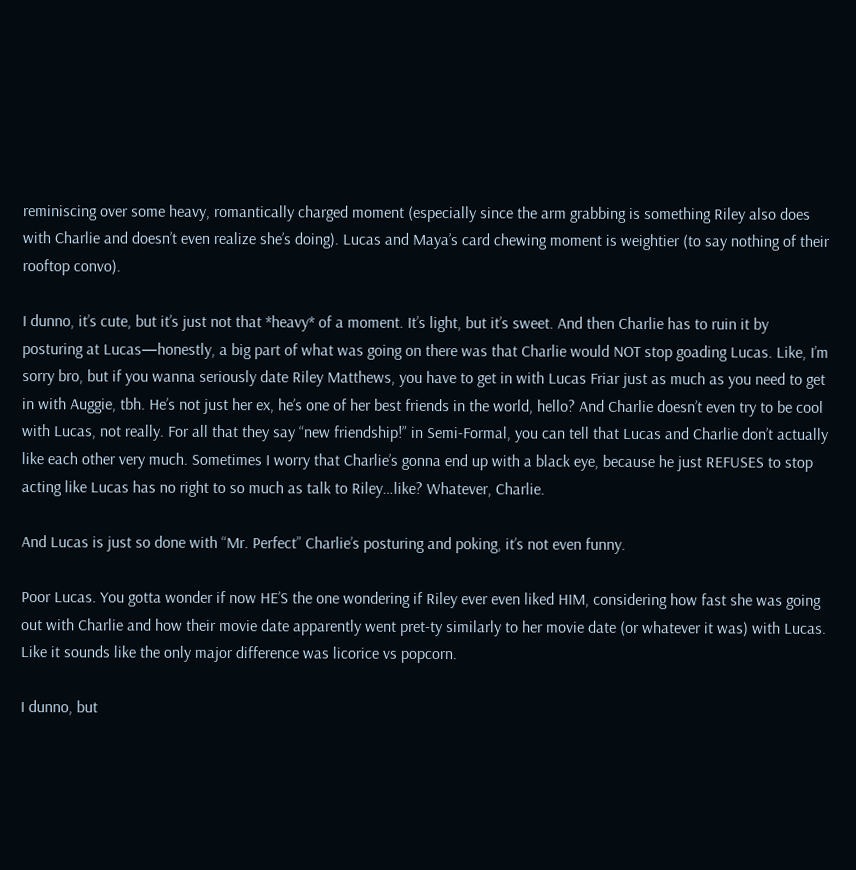reminiscing over some heavy, romantically charged moment (especially since the arm grabbing is something Riley also does with Charlie and doesn’t even realize she’s doing). Lucas and Maya’s card chewing moment is weightier (to say nothing of their rooftop convo).

I dunno, it’s cute, but it’s just not that *heavy* of a moment. It’s light, but it’s sweet. And then Charlie has to ruin it by posturing at Lucas—honestly, a big part of what was going on there was that Charlie would NOT stop goading Lucas. Like, I’m sorry bro, but if you wanna seriously date Riley Matthews, you have to get in with Lucas Friar just as much as you need to get in with Auggie, tbh. He’s not just her ex, he’s one of her best friends in the world, hello? And Charlie doesn’t even try to be cool with Lucas, not really. For all that they say “new friendship!” in Semi-Formal, you can tell that Lucas and Charlie don’t actually like each other very much. Sometimes I worry that Charlie’s gonna end up with a black eye, because he just REFUSES to stop acting like Lucas has no right to so much as talk to Riley…like? Whatever, Charlie.

And Lucas is just so done with “Mr. Perfect” Charlie’s posturing and poking, it’s not even funny.

Poor Lucas. You gotta wonder if now HE’S the one wondering if Riley ever even liked HIM, considering how fast she was going out with Charlie and how their movie date apparently went pret-ty similarly to her movie date (or whatever it was) with Lucas. Like it sounds like the only major difference was licorice vs popcorn.

I dunno, but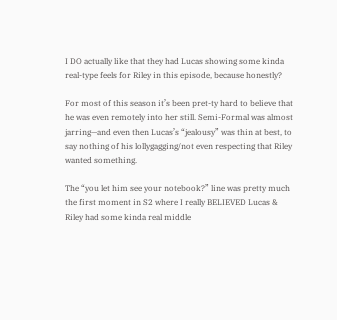I DO actually like that they had Lucas showing some kinda real-type feels for Riley in this episode, because honestly?

For most of this season it’s been pret-ty hard to believe that he was even remotely into her still. Semi-Formal was almost jarring—and even then Lucas’s “jealousy” was thin at best, to say nothing of his lollygagging/not even respecting that Riley wanted something.

The “you let him see your notebook?” line was pretty much the first moment in S2 where I really BELIEVED Lucas & Riley had some kinda real middle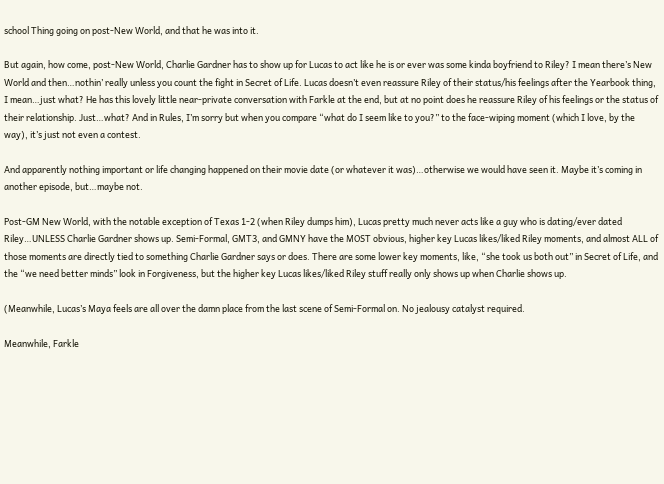school Thing going on post-New World, and that he was into it.

But again, how come, post-New World, Charlie Gardner has to show up for Lucas to act like he is or ever was some kinda boyfriend to Riley? I mean there’s New World and then…nothin’ really unless you count the fight in Secret of Life. Lucas doesn’t even reassure Riley of their status/his feelings after the Yearbook thing, I mean…just what? He has this lovely little near-private conversation with Farkle at the end, but at no point does he reassure Riley of his feelings or the status of their relationship. Just…what? And in Rules, I’m sorry but when you compare “what do I seem like to you?” to the face-wiping moment (which I love, by the way), it’s just not even a contest.

And apparently nothing important or life changing happened on their movie date (or whatever it was)…otherwise we would have seen it. Maybe it’s coming in another episode, but…maybe not.

Post-GM New World, with the notable exception of Texas 1-2 (when Riley dumps him), Lucas pretty much never acts like a guy who is dating/ever dated Riley…UNLESS Charlie Gardner shows up. Semi-Formal, GMT3, and GMNY have the MOST obvious, higher key Lucas likes/liked Riley moments, and almost ALL of those moments are directly tied to something Charlie Gardner says or does. There are some lower key moments, like, “she took us both out” in Secret of Life, and the “we need better minds” look in Forgiveness, but the higher key Lucas likes/liked Riley stuff really only shows up when Charlie shows up.

(Meanwhile, Lucas’s Maya feels are all over the damn place from the last scene of Semi-Formal on. No jealousy catalyst required.

Meanwhile, Farkle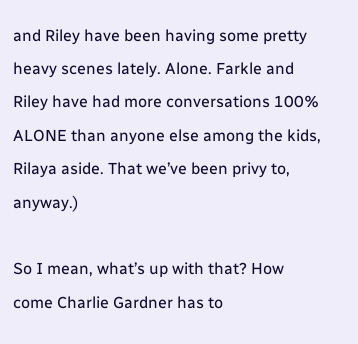and Riley have been having some pretty heavy scenes lately. Alone. Farkle and Riley have had more conversations 100% ALONE than anyone else among the kids, Rilaya aside. That we’ve been privy to, anyway.)

So I mean, what’s up with that? How come Charlie Gardner has to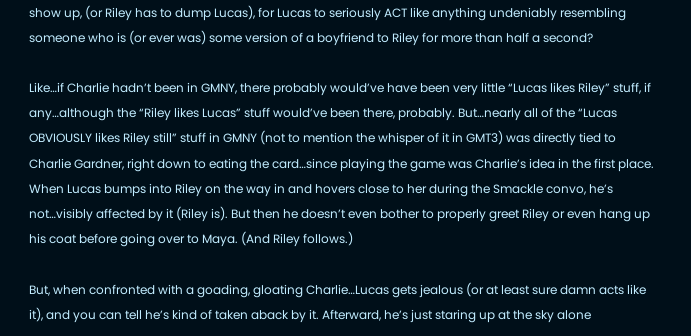show up, (or Riley has to dump Lucas), for Lucas to seriously ACT like anything undeniably resembling someone who is (or ever was) some version of a boyfriend to Riley for more than half a second?

Like…if Charlie hadn’t been in GMNY, there probably would’ve have been very little “Lucas likes Riley” stuff, if any…although the “Riley likes Lucas” stuff would’ve been there, probably. But…nearly all of the “Lucas OBVIOUSLY likes Riley still” stuff in GMNY (not to mention the whisper of it in GMT3) was directly tied to Charlie Gardner, right down to eating the card…since playing the game was Charlie’s idea in the first place. When Lucas bumps into Riley on the way in and hovers close to her during the Smackle convo, he’s not…visibly affected by it (Riley is). But then he doesn’t even bother to properly greet Riley or even hang up his coat before going over to Maya. (And Riley follows.)

But, when confronted with a goading, gloating Charlie…Lucas gets jealous (or at least sure damn acts like it), and you can tell he’s kind of taken aback by it. Afterward, he’s just staring up at the sky alone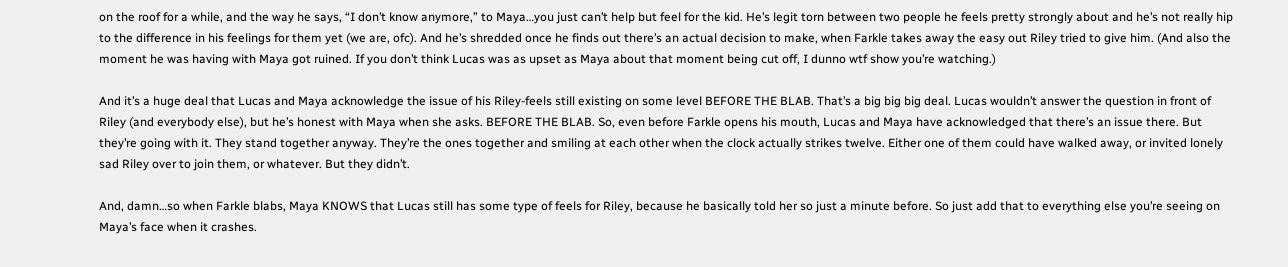on the roof for a while, and the way he says, “I don’t know anymore,” to Maya…you just can’t help but feel for the kid. He’s legit torn between two people he feels pretty strongly about and he’s not really hip to the difference in his feelings for them yet (we are, ofc). And he’s shredded once he finds out there’s an actual decision to make, when Farkle takes away the easy out Riley tried to give him. (And also the moment he was having with Maya got ruined. If you don’t think Lucas was as upset as Maya about that moment being cut off, I dunno wtf show you’re watching.)

And it’s a huge deal that Lucas and Maya acknowledge the issue of his Riley-feels still existing on some level BEFORE THE BLAB. That’s a big big big deal. Lucas wouldn’t answer the question in front of Riley (and everybody else), but he’s honest with Maya when she asks. BEFORE THE BLAB. So, even before Farkle opens his mouth, Lucas and Maya have acknowledged that there’s an issue there. But they’re going with it. They stand together anyway. They’re the ones together and smiling at each other when the clock actually strikes twelve. Either one of them could have walked away, or invited lonely sad Riley over to join them, or whatever. But they didn’t.

And, damn…so when Farkle blabs, Maya KNOWS that Lucas still has some type of feels for Riley, because he basically told her so just a minute before. So just add that to everything else you’re seeing on Maya’s face when it crashes.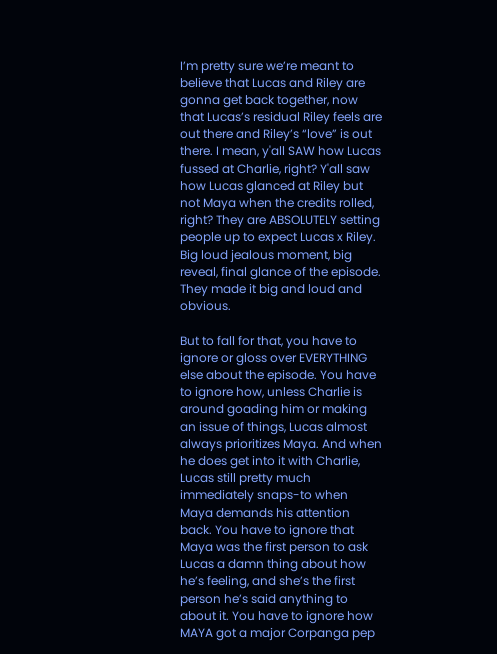I’m pretty sure we’re meant to believe that Lucas and Riley are gonna get back together, now that Lucas’s residual Riley feels are out there and Riley’s “love” is out there. I mean, y'all SAW how Lucas fussed at Charlie, right? Y'all saw how Lucas glanced at Riley but not Maya when the credits rolled, right? They are ABSOLUTELY setting people up to expect Lucas x Riley. Big loud jealous moment, big reveal, final glance of the episode. They made it big and loud and obvious.

But to fall for that, you have to ignore or gloss over EVERYTHING else about the episode. You have to ignore how, unless Charlie is around goading him or making an issue of things, Lucas almost always prioritizes Maya. And when he does get into it with Charlie, Lucas still pretty much immediately snaps-to when Maya demands his attention back. You have to ignore that Maya was the first person to ask Lucas a damn thing about how he’s feeling, and she’s the first person he’s said anything to about it. You have to ignore how MAYA got a major Corpanga pep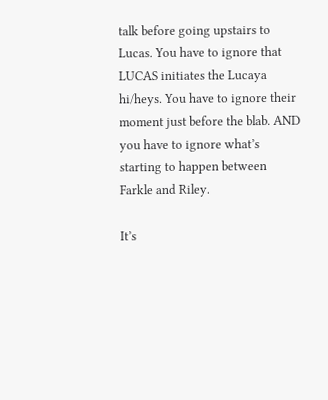talk before going upstairs to Lucas. You have to ignore that LUCAS initiates the Lucaya hi/heys. You have to ignore their moment just before the blab. AND you have to ignore what’s starting to happen between Farkle and Riley.

It’s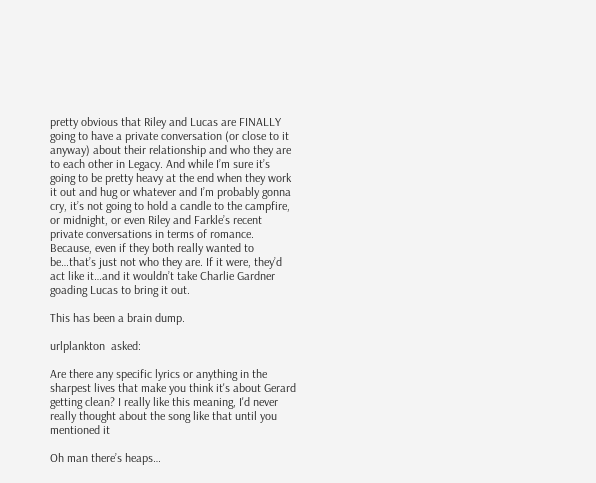pretty obvious that Riley and Lucas are FINALLY going to have a private conversation (or close to it anyway) about their relationship and who they are to each other in Legacy. And while I’m sure it’s going to be pretty heavy at the end when they work it out and hug or whatever and I’m probably gonna cry, it’s not going to hold a candle to the campfire, or midnight, or even Riley and Farkle’s recent private conversations in terms of romance. Because, even if they both really wanted to be…that’s just not who they are. If it were, they’d act like it…and it wouldn’t take Charlie Gardner goading Lucas to bring it out.

This has been a brain dump.

urlplankton  asked:

Are there any specific lyrics or anything in the sharpest lives that make you think it's about Gerard getting clean? I really like this meaning, I'd never really thought about the song like that until you mentioned it

Oh man there’s heaps…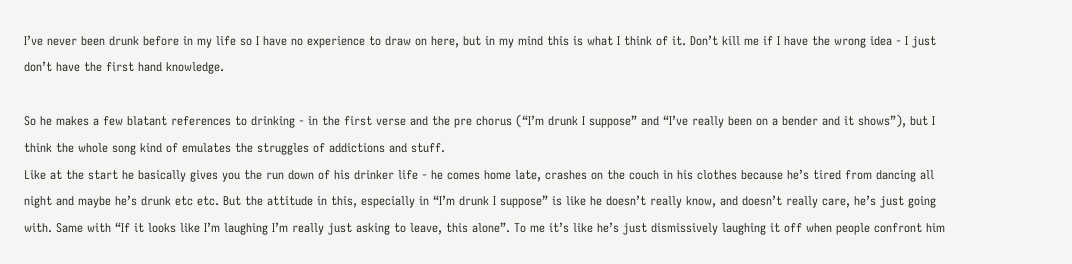I’ve never been drunk before in my life so I have no experience to draw on here, but in my mind this is what I think of it. Don’t kill me if I have the wrong idea - I just don’t have the first hand knowledge.

So he makes a few blatant references to drinking - in the first verse and the pre chorus (“I’m drunk I suppose” and “I’ve really been on a bender and it shows”), but I think the whole song kind of emulates the struggles of addictions and stuff.
Like at the start he basically gives you the run down of his drinker life - he comes home late, crashes on the couch in his clothes because he’s tired from dancing all night and maybe he’s drunk etc etc. But the attitude in this, especially in “I’m drunk I suppose” is like he doesn’t really know, and doesn’t really care, he’s just going with. Same with “If it looks like I’m laughing I’m really just asking to leave, this alone”. To me it’s like he’s just dismissively laughing it off when people confront him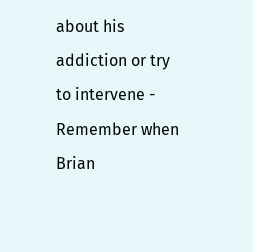about his addiction or try to intervene - Remember when Brian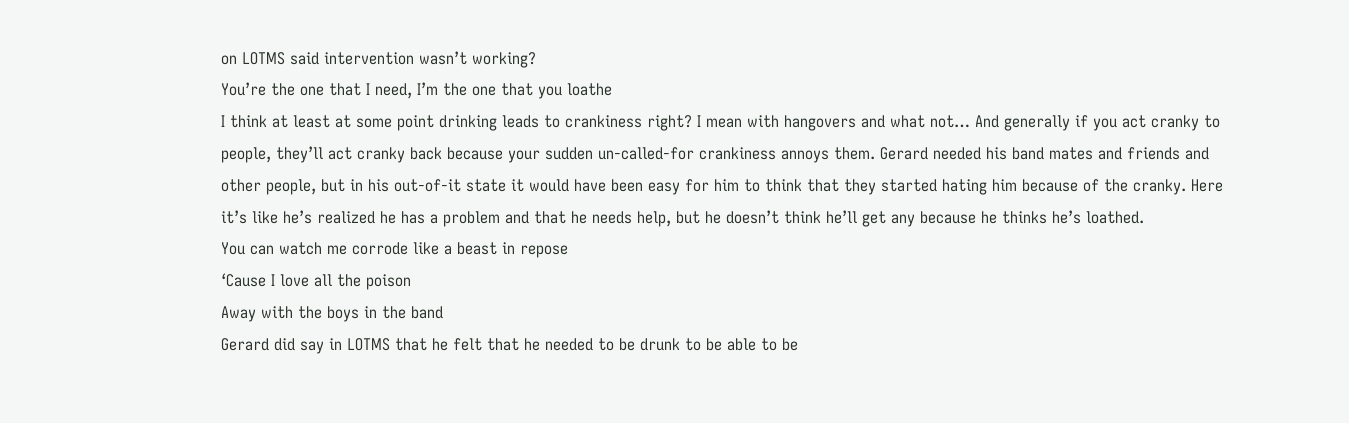on LOTMS said intervention wasn’t working?
You’re the one that I need, I’m the one that you loathe
I think at least at some point drinking leads to crankiness right? I mean with hangovers and what not… And generally if you act cranky to people, they’ll act cranky back because your sudden un-called-for crankiness annoys them. Gerard needed his band mates and friends and other people, but in his out-of-it state it would have been easy for him to think that they started hating him because of the cranky. Here it’s like he’s realized he has a problem and that he needs help, but he doesn’t think he’ll get any because he thinks he’s loathed.
You can watch me corrode like a beast in repose
‘Cause I love all the poison
Away with the boys in the band
Gerard did say in LOTMS that he felt that he needed to be drunk to be able to be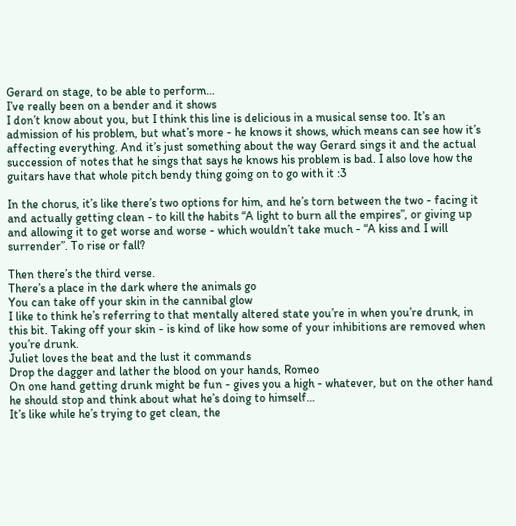Gerard on stage, to be able to perform…
I’ve really been on a bender and it shows
I don’t know about you, but I think this line is delicious in a musical sense too. It’s an admission of his problem, but what’s more - he knows it shows, which means can see how it’s affecting everything. And it’s just something about the way Gerard sings it and the actual succession of notes that he sings that says he knows his problem is bad. I also love how the guitars have that whole pitch bendy thing going on to go with it :3

In the chorus, it’s like there’s two options for him, and he’s torn between the two - facing it and actually getting clean - to kill the habits “A light to burn all the empires”, or giving up and allowing it to get worse and worse - which wouldn’t take much - “A kiss and I will surrender”. To rise or fall?

Then there’s the third verse.
There’s a place in the dark where the animals go
You can take off your skin in the cannibal glow
I like to think he’s referring to that mentally altered state you’re in when you’re drunk, in this bit. Taking off your skin - is kind of like how some of your inhibitions are removed when you’re drunk.
Juliet loves the beat and the lust it commands
Drop the dagger and lather the blood on your hands, Romeo
On one hand getting drunk might be fun - gives you a high - whatever, but on the other hand he should stop and think about what he’s doing to himself…
It’s like while he’s trying to get clean, the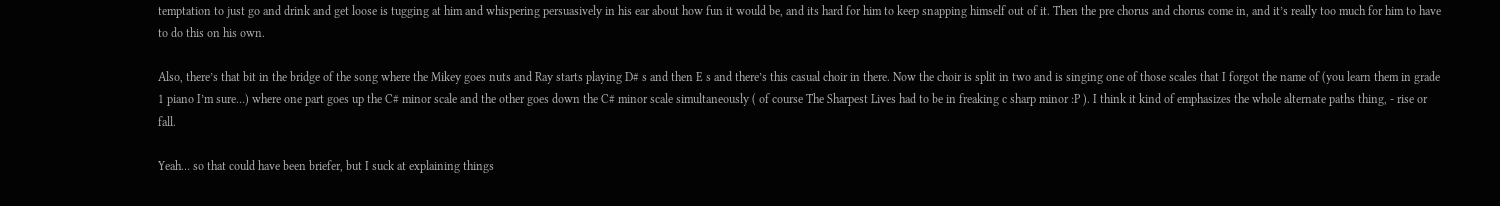temptation to just go and drink and get loose is tugging at him and whispering persuasively in his ear about how fun it would be, and its hard for him to keep snapping himself out of it. Then the pre chorus and chorus come in, and it’s really too much for him to have to do this on his own.

Also, there’s that bit in the bridge of the song where the Mikey goes nuts and Ray starts playing D# s and then E s and there’s this casual choir in there. Now the choir is split in two and is singing one of those scales that I forgot the name of (you learn them in grade 1 piano I’m sure…) where one part goes up the C# minor scale and the other goes down the C# minor scale simultaneously ( of course The Sharpest Lives had to be in freaking c sharp minor :P ). I think it kind of emphasizes the whole alternate paths thing, - rise or fall.

Yeah… so that could have been briefer, but I suck at explaining things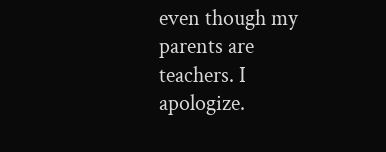even though my parents are teachers. I apologize.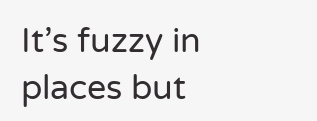It’s fuzzy in places but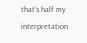that’s half my interpretation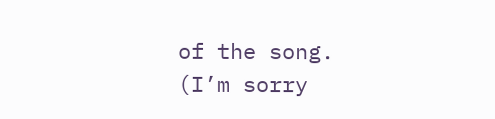of the song.
(I’m sorry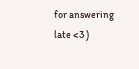for answering late <3 )